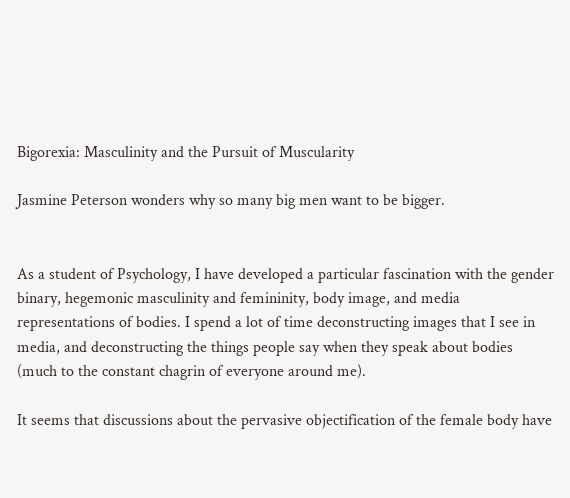Bigorexia: Masculinity and the Pursuit of Muscularity

Jasmine Peterson wonders why so many big men want to be bigger.


As a student of Psychology, I have developed a particular fascination with the gender binary, hegemonic masculinity and femininity, body image, and media representations of bodies. I spend a lot of time deconstructing images that I see in media, and deconstructing the things people say when they speak about bodies (much to the constant chagrin of everyone around me).

It seems that discussions about the pervasive objectification of the female body have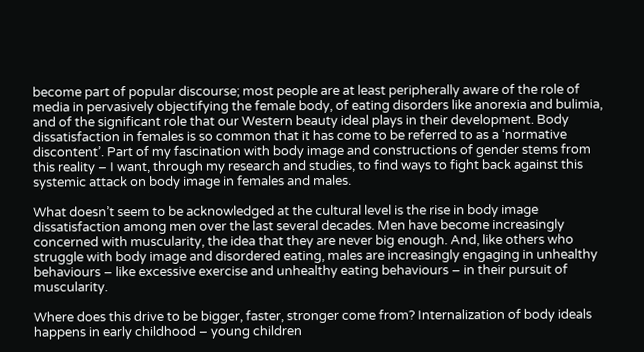become part of popular discourse; most people are at least peripherally aware of the role of media in pervasively objectifying the female body, of eating disorders like anorexia and bulimia, and of the significant role that our Western beauty ideal plays in their development. Body dissatisfaction in females is so common that it has come to be referred to as a ‘normative discontent’. Part of my fascination with body image and constructions of gender stems from this reality – I want, through my research and studies, to find ways to fight back against this systemic attack on body image in females and males.

What doesn’t seem to be acknowledged at the cultural level is the rise in body image dissatisfaction among men over the last several decades. Men have become increasingly concerned with muscularity, the idea that they are never big enough. And, like others who struggle with body image and disordered eating, males are increasingly engaging in unhealthy behaviours – like excessive exercise and unhealthy eating behaviours – in their pursuit of muscularity.

Where does this drive to be bigger, faster, stronger come from? Internalization of body ideals happens in early childhood – young children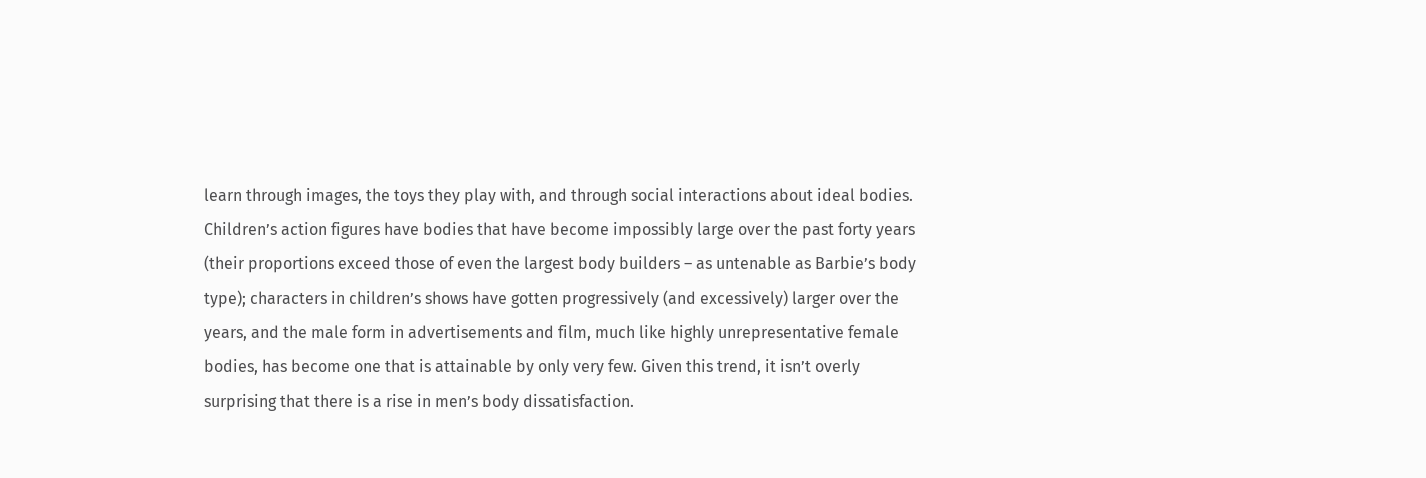learn through images, the toys they play with, and through social interactions about ideal bodies. Children’s action figures have bodies that have become impossibly large over the past forty years (their proportions exceed those of even the largest body builders – as untenable as Barbie’s body type); characters in children’s shows have gotten progressively (and excessively) larger over the years, and the male form in advertisements and film, much like highly unrepresentative female bodies, has become one that is attainable by only very few. Given this trend, it isn’t overly surprising that there is a rise in men’s body dissatisfaction.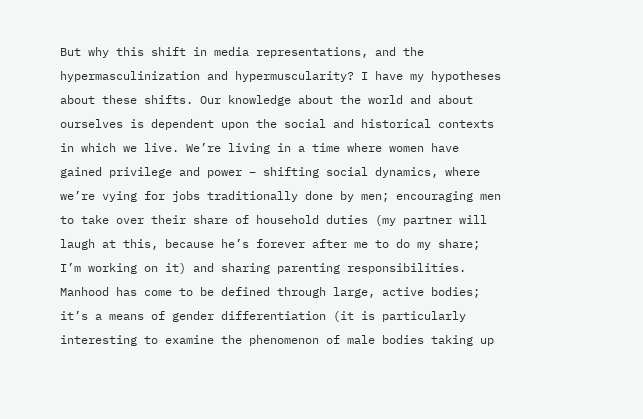But why this shift in media representations, and the hypermasculinization and hypermuscularity? I have my hypotheses about these shifts. Our knowledge about the world and about ourselves is dependent upon the social and historical contexts in which we live. We’re living in a time where women have gained privilege and power – shifting social dynamics, where we’re vying for jobs traditionally done by men; encouraging men to take over their share of household duties (my partner will laugh at this, because he’s forever after me to do my share; I’m working on it) and sharing parenting responsibilities. Manhood has come to be defined through large, active bodies; it’s a means of gender differentiation (it is particularly interesting to examine the phenomenon of male bodies taking up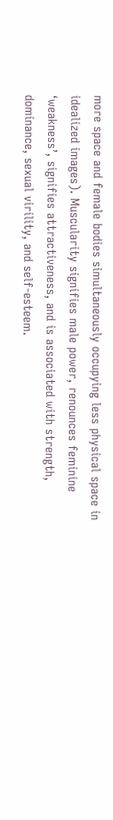more space and female bodies simultaneously occupying less physical space in idealized images). Muscularity signifies male power, renounces feminine ‘weakness’, signifies attractiveness, and is associated with strength, dominance, sexual virility, and self-esteem.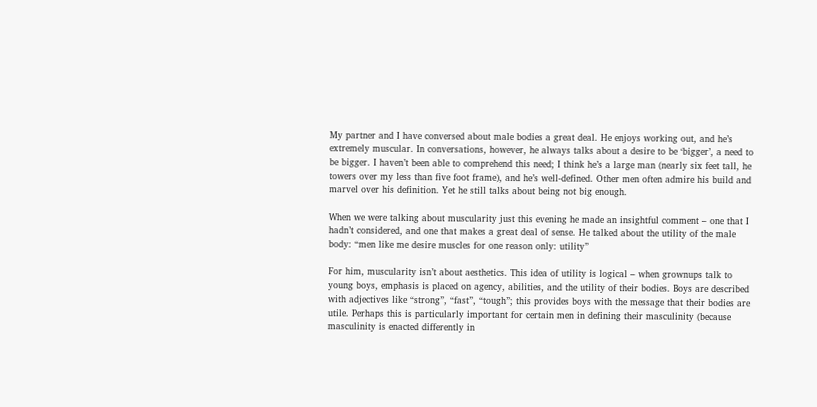My partner and I have conversed about male bodies a great deal. He enjoys working out, and he’s extremely muscular. In conversations, however, he always talks about a desire to be ‘bigger’, a need to be bigger. I haven’t been able to comprehend this need; I think he’s a large man (nearly six feet tall, he towers over my less than five foot frame), and he’s well-defined. Other men often admire his build and marvel over his definition. Yet he still talks about being not big enough.

When we were talking about muscularity just this evening he made an insightful comment – one that I hadn’t considered, and one that makes a great deal of sense. He talked about the utility of the male body: “men like me desire muscles for one reason only: utility”

For him, muscularity isn’t about aesthetics. This idea of utility is logical – when grownups talk to young boys, emphasis is placed on agency, abilities, and the utility of their bodies. Boys are described with adjectives like “strong”, “fast”, “tough”; this provides boys with the message that their bodies are utile. Perhaps this is particularly important for certain men in defining their masculinity (because masculinity is enacted differently in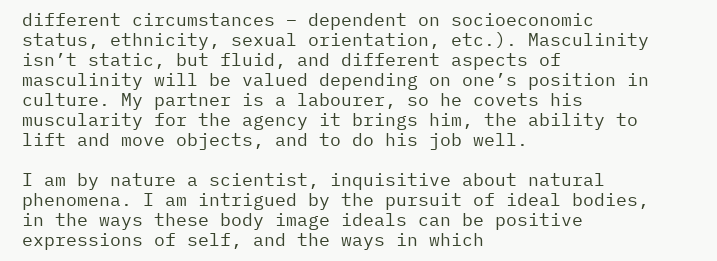different circumstances – dependent on socioeconomic status, ethnicity, sexual orientation, etc.). Masculinity isn’t static, but fluid, and different aspects of masculinity will be valued depending on one’s position in culture. My partner is a labourer, so he covets his muscularity for the agency it brings him, the ability to lift and move objects, and to do his job well.

I am by nature a scientist, inquisitive about natural phenomena. I am intrigued by the pursuit of ideal bodies, in the ways these body image ideals can be positive expressions of self, and the ways in which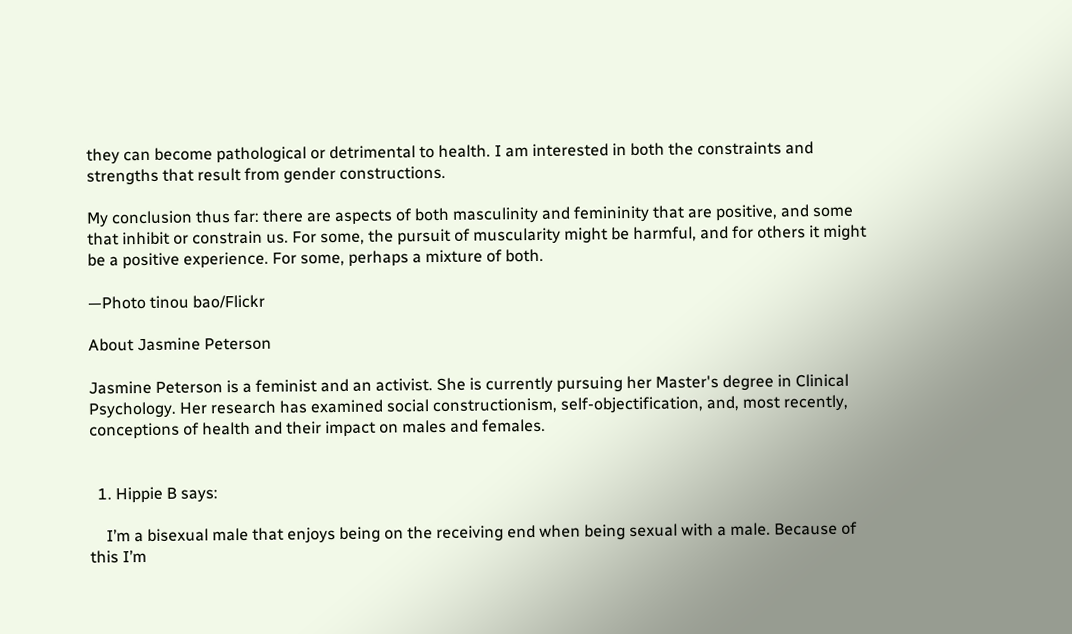they can become pathological or detrimental to health. I am interested in both the constraints and strengths that result from gender constructions.

My conclusion thus far: there are aspects of both masculinity and femininity that are positive, and some that inhibit or constrain us. For some, the pursuit of muscularity might be harmful, and for others it might be a positive experience. For some, perhaps a mixture of both.

—Photo tinou bao/Flickr

About Jasmine Peterson

Jasmine Peterson is a feminist and an activist. She is currently pursuing her Master's degree in Clinical Psychology. Her research has examined social constructionism, self-objectification, and, most recently, conceptions of health and their impact on males and females.


  1. Hippie B says:

    I’m a bisexual male that enjoys being on the receiving end when being sexual with a male. Because of this I’m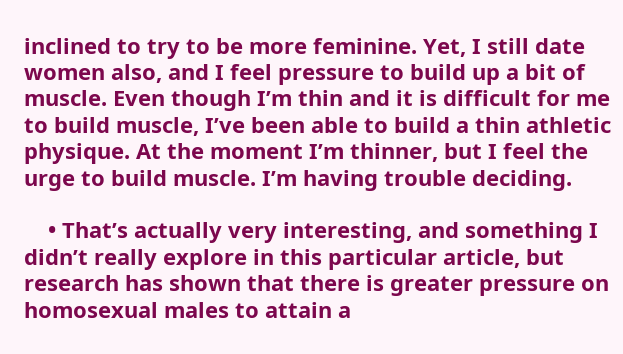inclined to try to be more feminine. Yet, I still date women also, and I feel pressure to build up a bit of muscle. Even though I’m thin and it is difficult for me to build muscle, I’ve been able to build a thin athletic physique. At the moment I’m thinner, but I feel the urge to build muscle. I’m having trouble deciding.

    • That’s actually very interesting, and something I didn’t really explore in this particular article, but research has shown that there is greater pressure on homosexual males to attain a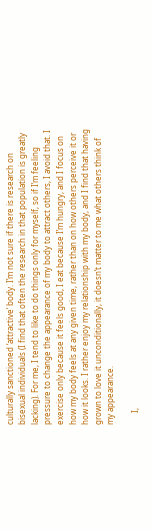culturally sanctioned ‘attractive’ body. I’m not sure if there is research on bisexual individuals (I find that often the research in that population is greatly lacking). For me, I tend to like to do things only for myself, so if I’m feeling pressure to change the appearance of my body to attract others, I avoid that. I exercise only because it feels good, I eat because I’m hungry, and I focus on how my body feels at any given time, rather than on how others perceive it or how it looks. I rather enjoy my relationship with my body, and I find that having grown to love it unconditionally, it doesn’t matter to me what others think of my appearance.

      I,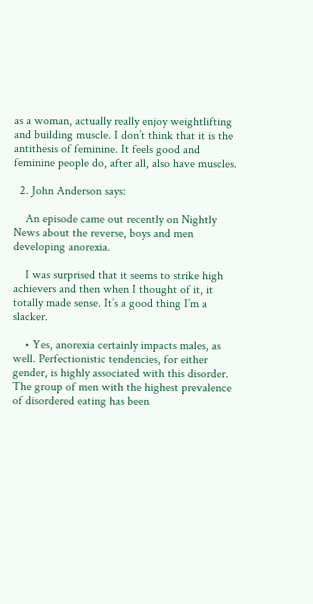as a woman, actually really enjoy weightlifting and building muscle. I don’t think that it is the antithesis of feminine. It feels good and feminine people do, after all, also have muscles.

  2. John Anderson says:

    An episode came out recently on Nightly News about the reverse, boys and men developing anorexia.

    I was surprised that it seems to strike high achievers and then when I thought of it, it totally made sense. It’s a good thing I’m a slacker.

    • Yes, anorexia certainly impacts males, as well. Perfectionistic tendencies, for either gender, is highly associated with this disorder. The group of men with the highest prevalence of disordered eating has been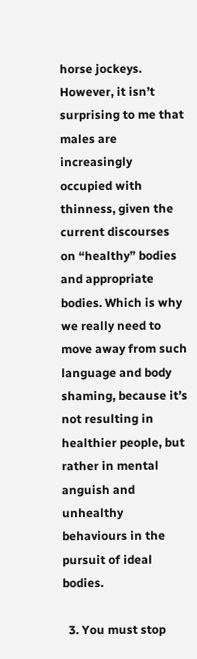horse jockeys. However, it isn’t surprising to me that males are increasingly occupied with thinness, given the current discourses on “healthy” bodies and appropriate bodies. Which is why we really need to move away from such language and body shaming, because it’s not resulting in healthier people, but rather in mental anguish and unhealthy behaviours in the pursuit of ideal bodies.

  3. You must stop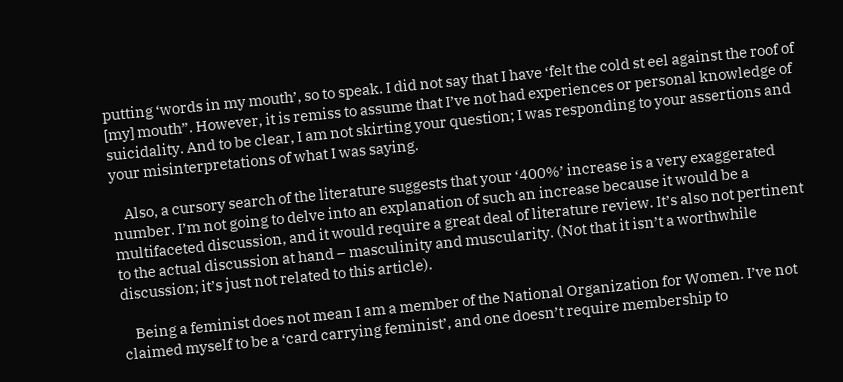putting ‘words in my mouth’, so to speak. I did not say that I have ‘felt the cold st eel against the roof of [my] mouth”. However, it is remiss to assume that I’ve not had experiences or personal knowledge of suicidality. And to be clear, I am not skirting your question; I was responding to your assertions and your misinterpretations of what I was saying.

    Also, a cursory search of the literature suggests that your ‘400%’ increase is a very exaggerated number. I’m not going to delve into an explanation of such an increase because it would be a multifaceted discussion, and it would require a great deal of literature review. It’s also not pertinent to the actual discussion at hand – masculinity and muscularity. (Not that it isn’t a worthwhile discussion; it’s just not related to this article).

    Being a feminist does not mean I am a member of the National Organization for Women. I’ve not claimed myself to be a ‘card carrying feminist’, and one doesn’t require membership to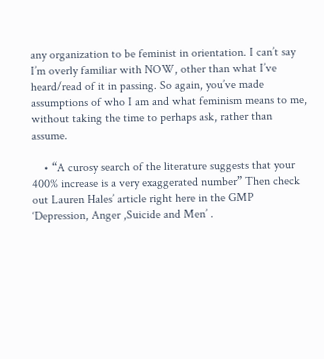any organization to be feminist in orientation. I can’t say I’m overly familiar with NOW, other than what I’ve heard/read of it in passing. So again, you’ve made assumptions of who I am and what feminism means to me, without taking the time to perhaps ask, rather than assume.

    • “A curosy search of the literature suggests that your 400% increase is a very exaggerated number” Then check out Lauren Hales’ article right here in the GMP ‘Depression, Anger ,Suicide and Men’ .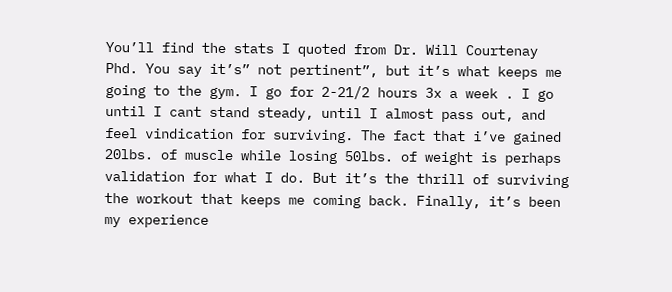You’ll find the stats I quoted from Dr. Will Courtenay Phd. You say it’s” not pertinent”, but it’s what keeps me going to the gym. I go for 2-21/2 hours 3x a week . I go until I cant stand steady, until I almost pass out, and feel vindication for surviving. The fact that i’ve gained 20lbs. of muscle while losing 50lbs. of weight is perhaps validation for what I do. But it’s the thrill of surviving the workout that keeps me coming back. Finally, it’s been my experience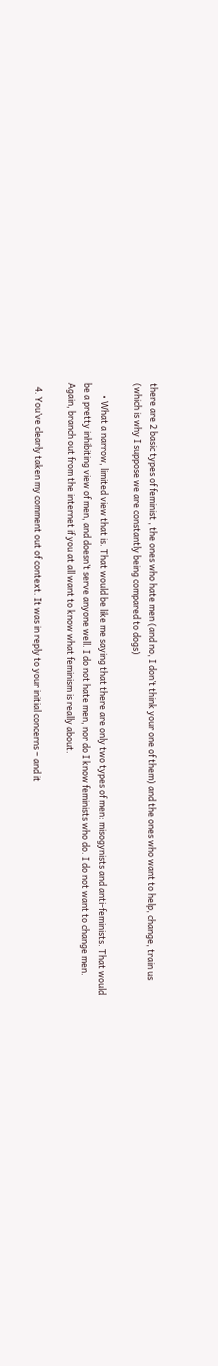there are 2 basic types of feminist , the ones who hate men (and no, I don’t think your one of them) and the ones who want to help, change, train us (which is why I suppose we are constantly being compared to dogs)

      • What a narrow, limited view that is. That would be like me saying that there are only two types of men: misogynists and anti-feminists. That would be a pretty inhibiting view of men, and doesn’t serve anyone well. I do not hate men, nor do I know feminists who do. I do not want to change men. Again, branch out from the internet if you at all want to know what feminism is really about.

  4. You’ve clearly taken my comment out of context. It was in reply to your initial concerns – and it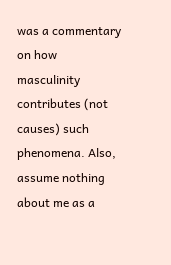was a commentary on how masculinity contributes (not causes) such phenomena. Also, assume nothing about me as a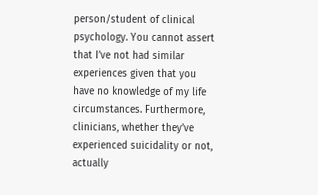person/student of clinical psychology. You cannot assert that I’ve not had similar experiences given that you have no knowledge of my life circumstances. Furthermore, clinicians, whether they’ve experienced suicidality or not, actually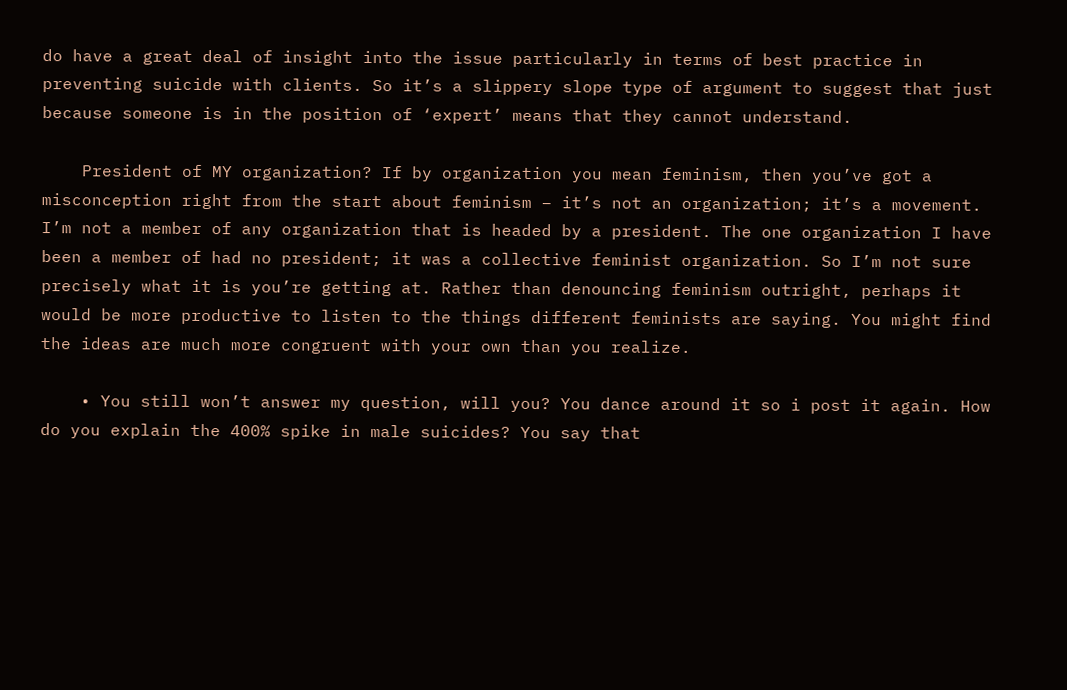do have a great deal of insight into the issue particularly in terms of best practice in preventing suicide with clients. So it’s a slippery slope type of argument to suggest that just because someone is in the position of ‘expert’ means that they cannot understand.

    President of MY organization? If by organization you mean feminism, then you’ve got a misconception right from the start about feminism – it’s not an organization; it’s a movement. I’m not a member of any organization that is headed by a president. The one organization I have been a member of had no president; it was a collective feminist organization. So I’m not sure precisely what it is you’re getting at. Rather than denouncing feminism outright, perhaps it would be more productive to listen to the things different feminists are saying. You might find the ideas are much more congruent with your own than you realize.

    • You still won’t answer my question, will you? You dance around it so i post it again. How do you explain the 400% spike in male suicides? You say that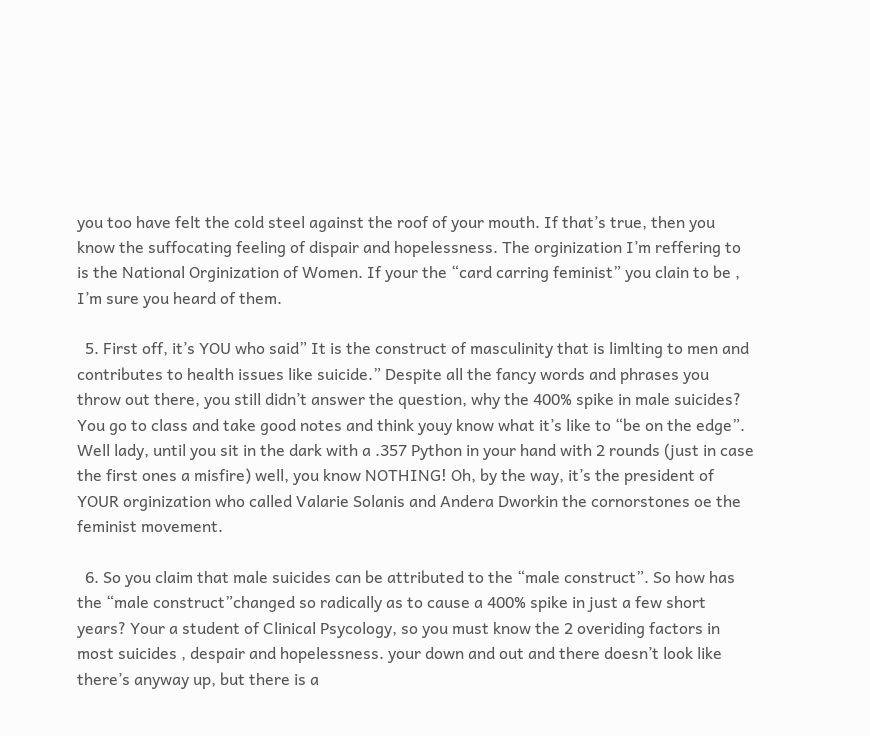you too have felt the cold steel against the roof of your mouth. If that’s true, then you know the suffocating feeling of dispair and hopelessness. The orginization I’m reffering to is the National Orginization of Women. If your the “card carring feminist” you clain to be , I’m sure you heard of them.

  5. First off, it’s YOU who said” It is the construct of masculinity that is limlting to men and contributes to health issues like suicide.” Despite all the fancy words and phrases you throw out there, you still didn’t answer the question, why the 400% spike in male suicides? You go to class and take good notes and think youy know what it’s like to “be on the edge”. Well lady, until you sit in the dark with a .357 Python in your hand with 2 rounds (just in case the first ones a misfire) well, you know NOTHING! Oh, by the way, it’s the president of YOUR orginization who called Valarie Solanis and Andera Dworkin the cornorstones oe the feminist movement.

  6. So you claim that male suicides can be attributed to the “male construct”. So how has the “male construct”changed so radically as to cause a 400% spike in just a few short years? Your a student of Clinical Psycology, so you must know the 2 overiding factors in most suicides , despair and hopelessness. your down and out and there doesn’t look like there’s anyway up, but there is a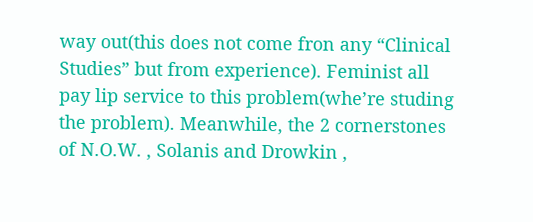way out(this does not come fron any “Clinical Studies” but from experience). Feminist all pay lip service to this problem(whe’re studing the problem). Meanwhile, the 2 cornerstones of N.O.W. , Solanis and Drowkin ,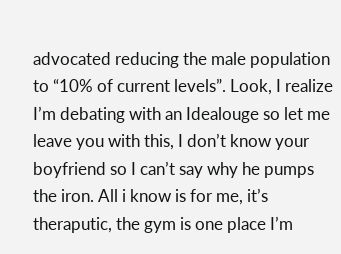advocated reducing the male population to “10% of current levels”. Look, I realize I’m debating with an Idealouge so let me leave you with this, I don’t know your boyfriend so I can’t say why he pumps the iron. All i know is for me, it’s theraputic, the gym is one place I’m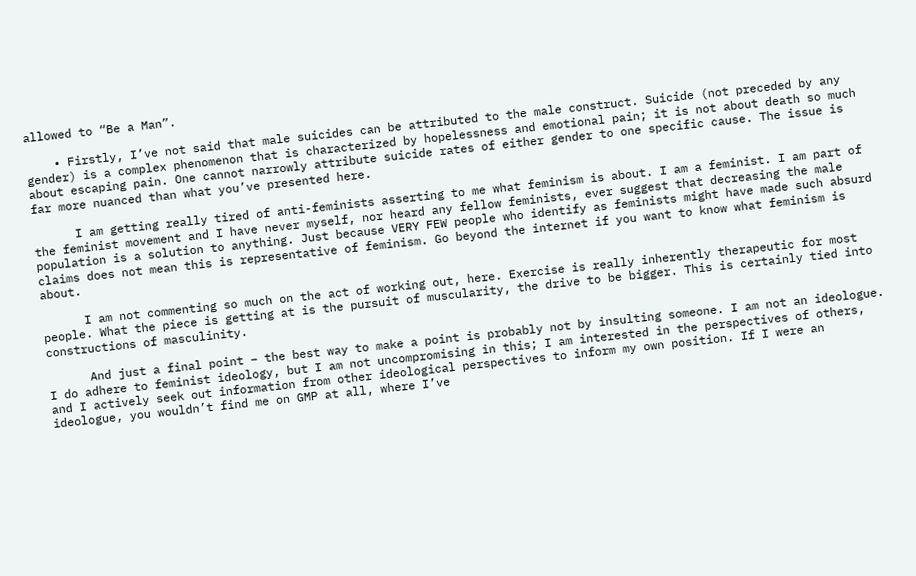allowed to “Be a Man”.

    • Firstly, I’ve not said that male suicides can be attributed to the male construct. Suicide (not preceded by any gender) is a complex phenomenon that is characterized by hopelessness and emotional pain; it is not about death so much about escaping pain. One cannot narrowly attribute suicide rates of either gender to one specific cause. The issue is far more nuanced than what you’ve presented here.

      I am getting really tired of anti-feminists asserting to me what feminism is about. I am a feminist. I am part of the feminist movement and I have never myself, nor heard any fellow feminists, ever suggest that decreasing the male population is a solution to anything. Just because VERY FEW people who identify as feminists might have made such absurd claims does not mean this is representative of feminism. Go beyond the internet if you want to know what feminism is about.

      I am not commenting so much on the act of working out, here. Exercise is really inherently therapeutic for most people. What the piece is getting at is the pursuit of muscularity, the drive to be bigger. This is certainly tied into constructions of masculinity.

      And just a final point – the best way to make a point is probably not by insulting someone. I am not an ideologue. I do adhere to feminist ideology, but I am not uncompromising in this; I am interested in the perspectives of others, and I actively seek out information from other ideological perspectives to inform my own position. If I were an ideologue, you wouldn’t find me on GMP at all, where I’ve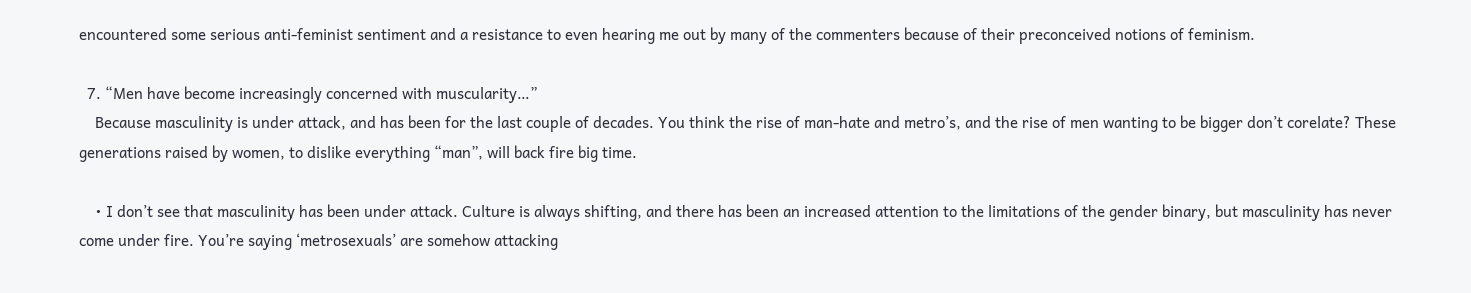encountered some serious anti-feminist sentiment and a resistance to even hearing me out by many of the commenters because of their preconceived notions of feminism.

  7. “Men have become increasingly concerned with muscularity…”
    Because masculinity is under attack, and has been for the last couple of decades. You think the rise of man-hate and metro’s, and the rise of men wanting to be bigger don’t corelate? These generations raised by women, to dislike everything “man”, will back fire big time.

    • I don’t see that masculinity has been under attack. Culture is always shifting, and there has been an increased attention to the limitations of the gender binary, but masculinity has never come under fire. You’re saying ‘metrosexuals’ are somehow attacking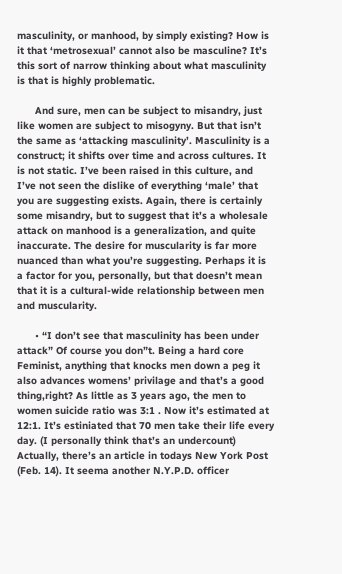masculinity, or manhood, by simply existing? How is it that ‘metrosexual’ cannot also be masculine? It’s this sort of narrow thinking about what masculinity is that is highly problematic.

      And sure, men can be subject to misandry, just like women are subject to misogyny. But that isn’t the same as ‘attacking masculinity’. Masculinity is a construct; it shifts over time and across cultures. It is not static. I’ve been raised in this culture, and I’ve not seen the dislike of everything ‘male’ that you are suggesting exists. Again, there is certainly some misandry, but to suggest that it’s a wholesale attack on manhood is a generalization, and quite inaccurate. The desire for muscularity is far more nuanced than what you’re suggesting. Perhaps it is a factor for you, personally, but that doesn’t mean that it is a cultural-wide relationship between men and muscularity.

      • “I don’t see that masculinity has been under attack” Of course you don”t. Being a hard core Feminist, anything that knocks men down a peg it also advances womens’ privilage and that’s a good thing,right? As little as 3 years ago, the men to women suicide ratio was 3:1 . Now it’s estimated at 12:1. It’s estiniated that 70 men take their life every day. (I personally think that’s an undercount) Actually, there’s an article in todays New York Post (Feb. 14). It seema another N.Y.P.D. officer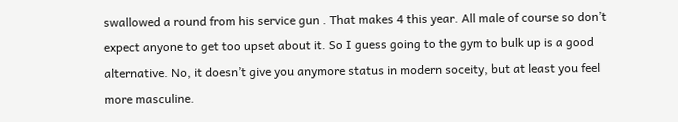swallowed a round from his service gun . That makes 4 this year. All male of course so don’t expect anyone to get too upset about it. So I guess going to the gym to bulk up is a good alternative. No, it doesn’t give you anymore status in modern soceity, but at least you feel more masculine.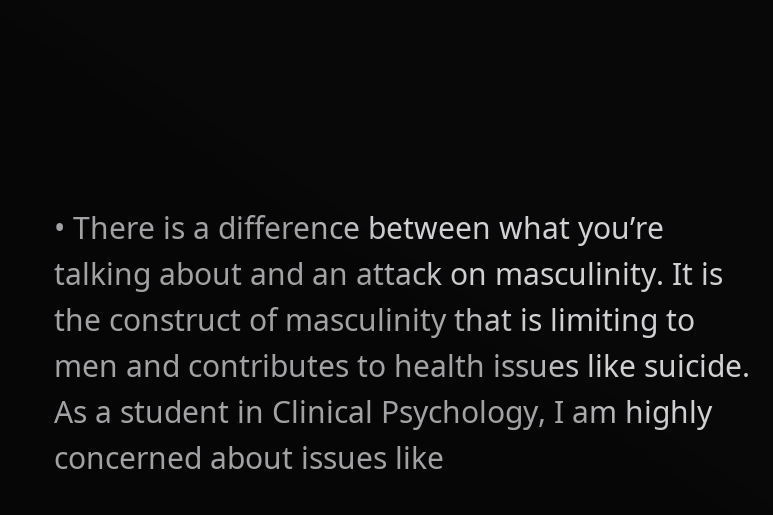• There is a difference between what you’re talking about and an attack on masculinity. It is the construct of masculinity that is limiting to men and contributes to health issues like suicide. As a student in Clinical Psychology, I am highly concerned about issues like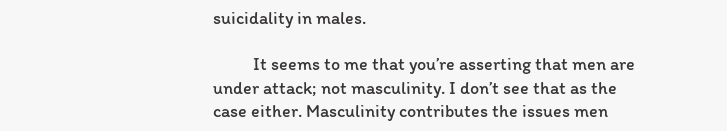suicidality in males.

          It seems to me that you’re asserting that men are under attack; not masculinity. I don’t see that as the case either. Masculinity contributes the issues men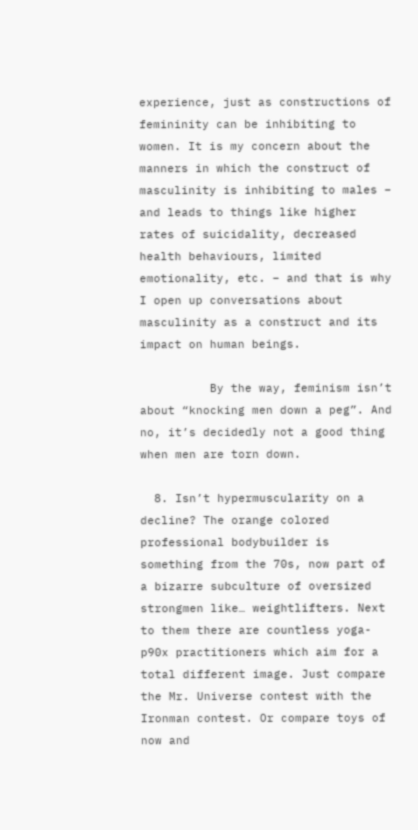experience, just as constructions of femininity can be inhibiting to women. It is my concern about the manners in which the construct of masculinity is inhibiting to males – and leads to things like higher rates of suicidality, decreased health behaviours, limited emotionality, etc. – and that is why I open up conversations about masculinity as a construct and its impact on human beings.

          By the way, feminism isn’t about “knocking men down a peg”. And no, it’s decidedly not a good thing when men are torn down.

  8. Isn’t hypermuscularity on a decline? The orange colored professional bodybuilder is something from the 70s, now part of a bizarre subculture of oversized strongmen like… weightlifters. Next to them there are countless yoga-p90x practitioners which aim for a total different image. Just compare the Mr. Universe contest with the Ironman contest. Or compare toys of now and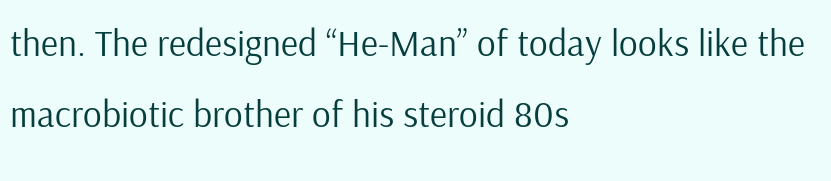then. The redesigned “He-Man” of today looks like the macrobiotic brother of his steroid 80s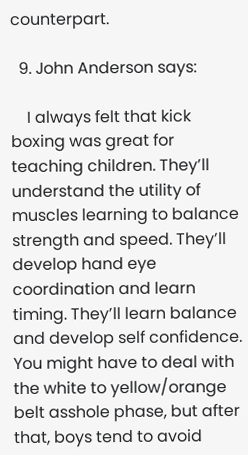counterpart.

  9. John Anderson says:

    I always felt that kick boxing was great for teaching children. They’ll understand the utility of muscles learning to balance strength and speed. They’ll develop hand eye coordination and learn timing. They’ll learn balance and develop self confidence. You might have to deal with the white to yellow/orange belt asshole phase, but after that, boys tend to avoid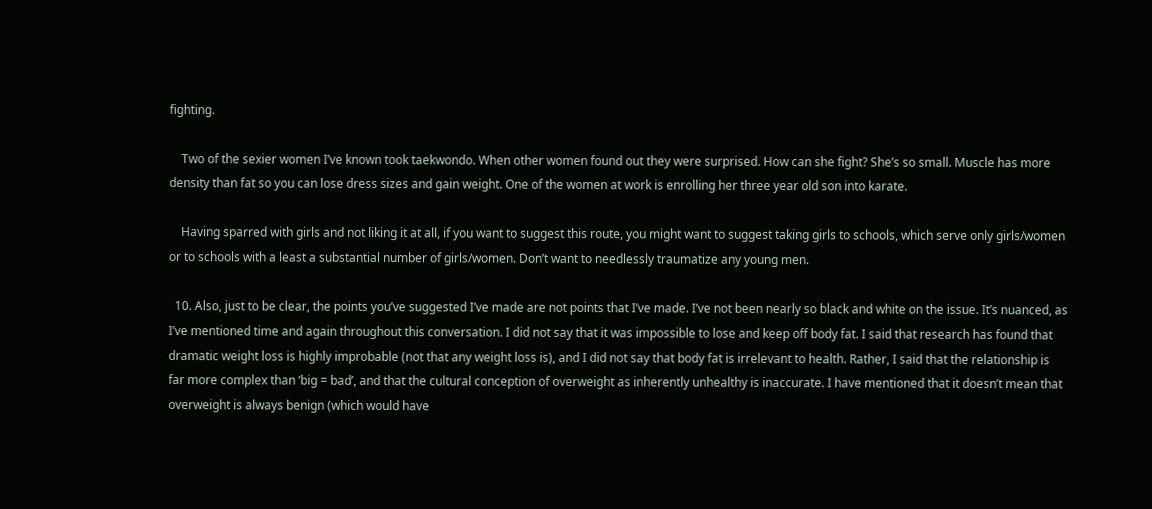fighting.

    Two of the sexier women I’ve known took taekwondo. When other women found out they were surprised. How can she fight? She’s so small. Muscle has more density than fat so you can lose dress sizes and gain weight. One of the women at work is enrolling her three year old son into karate.

    Having sparred with girls and not liking it at all, if you want to suggest this route, you might want to suggest taking girls to schools, which serve only girls/women or to schools with a least a substantial number of girls/women. Don’t want to needlessly traumatize any young men.

  10. Also, just to be clear, the points you’ve suggested I’ve made are not points that I’ve made. I’ve not been nearly so black and white on the issue. It’s nuanced, as I’ve mentioned time and again throughout this conversation. I did not say that it was impossible to lose and keep off body fat. I said that research has found that dramatic weight loss is highly improbable (not that any weight loss is), and I did not say that body fat is irrelevant to health. Rather, I said that the relationship is far more complex than ‘big = bad’, and that the cultural conception of overweight as inherently unhealthy is inaccurate. I have mentioned that it doesn’t mean that overweight is always benign (which would have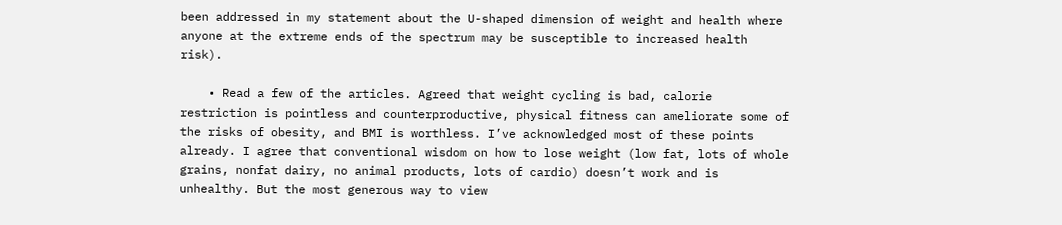been addressed in my statement about the U-shaped dimension of weight and health where anyone at the extreme ends of the spectrum may be susceptible to increased health risk).

    • Read a few of the articles. Agreed that weight cycling is bad, calorie restriction is pointless and counterproductive, physical fitness can ameliorate some of the risks of obesity, and BMI is worthless. I’ve acknowledged most of these points already. I agree that conventional wisdom on how to lose weight (low fat, lots of whole grains, nonfat dairy, no animal products, lots of cardio) doesn’t work and is unhealthy. But the most generous way to view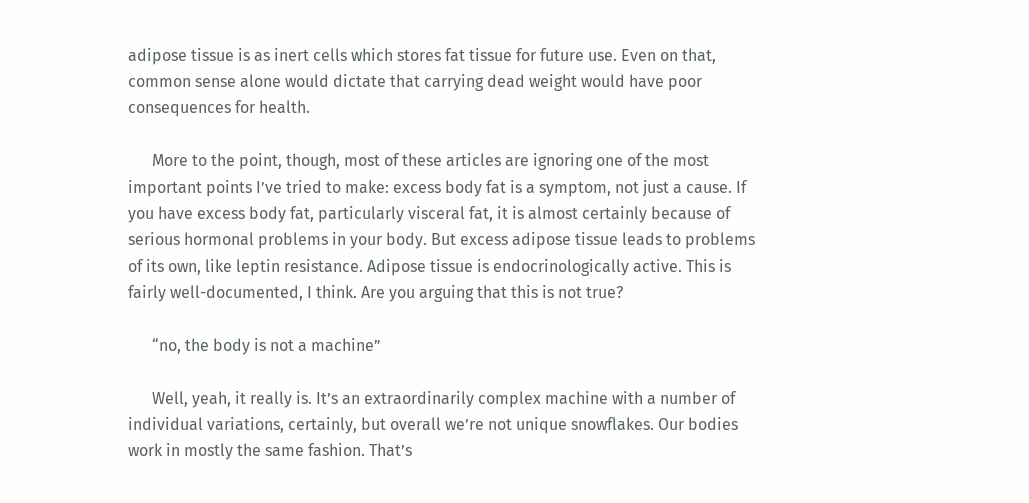adipose tissue is as inert cells which stores fat tissue for future use. Even on that, common sense alone would dictate that carrying dead weight would have poor consequences for health.

      More to the point, though, most of these articles are ignoring one of the most important points I’ve tried to make: excess body fat is a symptom, not just a cause. If you have excess body fat, particularly visceral fat, it is almost certainly because of serious hormonal problems in your body. But excess adipose tissue leads to problems of its own, like leptin resistance. Adipose tissue is endocrinologically active. This is fairly well-documented, I think. Are you arguing that this is not true?

      “no, the body is not a machine”

      Well, yeah, it really is. It’s an extraordinarily complex machine with a number of individual variations, certainly, but overall we’re not unique snowflakes. Our bodies work in mostly the same fashion. That’s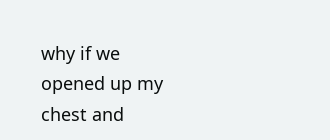why if we opened up my chest and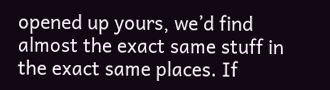opened up yours, we’d find almost the exact same stuff in the exact same places. If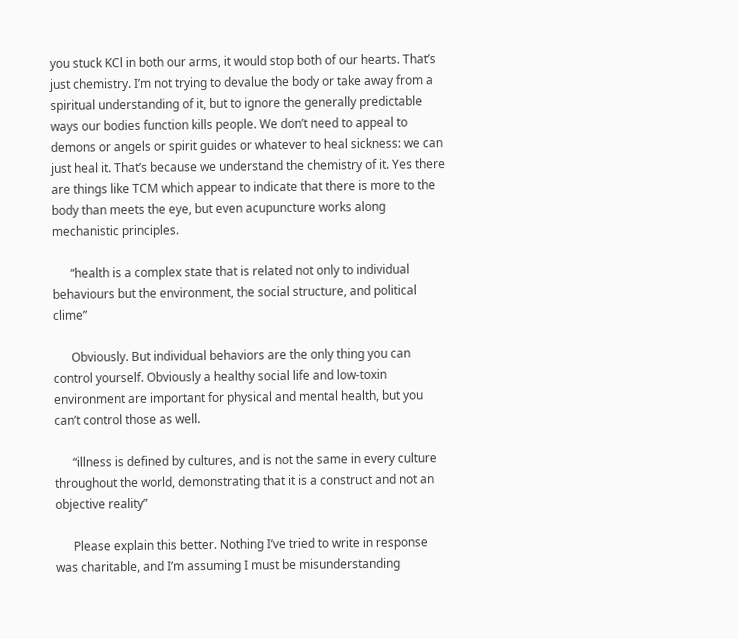you stuck KCl in both our arms, it would stop both of our hearts. That’s just chemistry. I’m not trying to devalue the body or take away from a spiritual understanding of it, but to ignore the generally predictable ways our bodies function kills people. We don’t need to appeal to demons or angels or spirit guides or whatever to heal sickness: we can just heal it. That’s because we understand the chemistry of it. Yes there are things like TCM which appear to indicate that there is more to the body than meets the eye, but even acupuncture works along mechanistic principles.

      “health is a complex state that is related not only to individual behaviours but the environment, the social structure, and political clime”

      Obviously. But individual behaviors are the only thing you can control yourself. Obviously a healthy social life and low-toxin environment are important for physical and mental health, but you can’t control those as well.

      “illness is defined by cultures, and is not the same in every culture throughout the world, demonstrating that it is a construct and not an objective reality”

      Please explain this better. Nothing I’ve tried to write in response was charitable, and I’m assuming I must be misunderstanding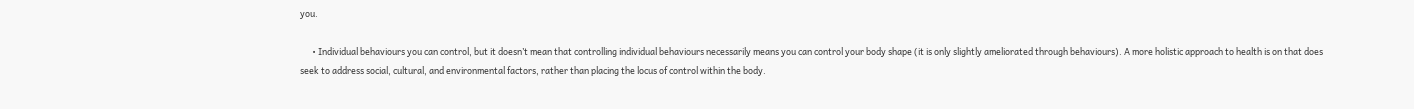you.

      • Individual behaviours you can control, but it doesn’t mean that controlling individual behaviours necessarily means you can control your body shape (it is only slightly ameliorated through behaviours). A more holistic approach to health is on that does seek to address social, cultural, and environmental factors, rather than placing the locus of control within the body.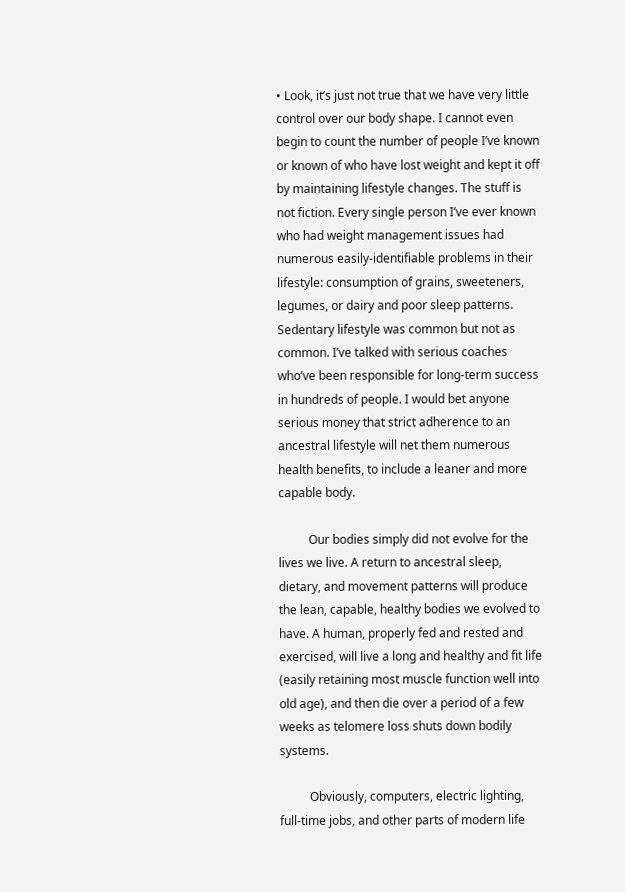• Look, it’s just not true that we have very little control over our body shape. I cannot even begin to count the number of people I’ve known or known of who have lost weight and kept it off by maintaining lifestyle changes. The stuff is not fiction. Every single person I’ve ever known who had weight management issues had numerous easily-identifiable problems in their lifestyle: consumption of grains, sweeteners, legumes, or dairy and poor sleep patterns. Sedentary lifestyle was common but not as common. I’ve talked with serious coaches who’ve been responsible for long-term success in hundreds of people. I would bet anyone serious money that strict adherence to an ancestral lifestyle will net them numerous health benefits, to include a leaner and more capable body.

          Our bodies simply did not evolve for the lives we live. A return to ancestral sleep, dietary, and movement patterns will produce the lean, capable, healthy bodies we evolved to have. A human, properly fed and rested and exercised, will live a long and healthy and fit life (easily retaining most muscle function well into old age), and then die over a period of a few weeks as telomere loss shuts down bodily systems.

          Obviously, computers, electric lighting, full-time jobs, and other parts of modern life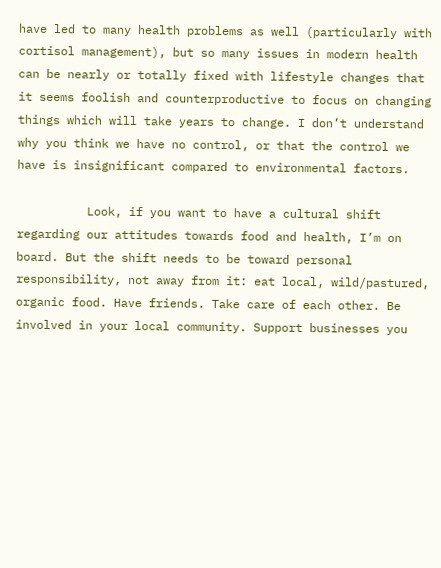have led to many health problems as well (particularly with cortisol management), but so many issues in modern health can be nearly or totally fixed with lifestyle changes that it seems foolish and counterproductive to focus on changing things which will take years to change. I don’t understand why you think we have no control, or that the control we have is insignificant compared to environmental factors.

          Look, if you want to have a cultural shift regarding our attitudes towards food and health, I’m on board. But the shift needs to be toward personal responsibility, not away from it: eat local, wild/pastured, organic food. Have friends. Take care of each other. Be involved in your local community. Support businesses you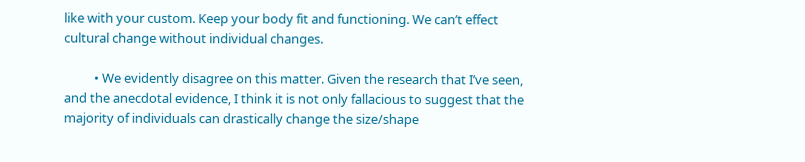like with your custom. Keep your body fit and functioning. We can’t effect cultural change without individual changes.

          • We evidently disagree on this matter. Given the research that I’ve seen, and the anecdotal evidence, I think it is not only fallacious to suggest that the majority of individuals can drastically change the size/shape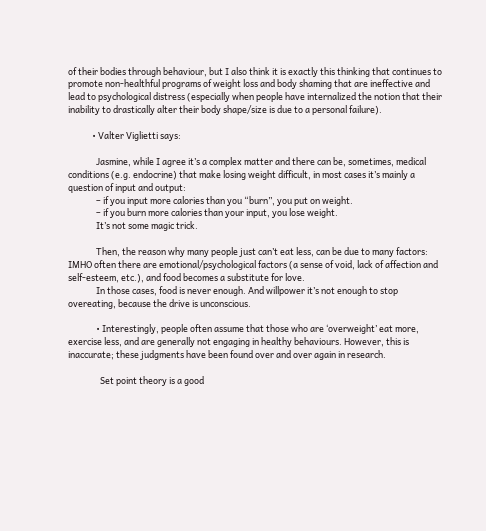of their bodies through behaviour, but I also think it is exactly this thinking that continues to promote non-healthful programs of weight loss and body shaming that are ineffective and lead to psychological distress (especially when people have internalized the notion that their inability to drastically alter their body shape/size is due to a personal failure).

            • Valter Viglietti says:

              Jasmine, while I agree it’s a complex matter and there can be, sometimes, medical conditions (e.g. endocrine) that make losing weight difficult, in most cases it’s mainly a question of input and output:
              – if you input more calories than you “burn”, you put on weight.
              – if you burn more calories than your input, you lose weight.
              It’s not some magic trick.

              Then, the reason why many people just can’t eat less, can be due to many factors: IMHO often there are emotional/psychological factors (a sense of void, lack of affection and self-esteem, etc.), and food becomes a substitute for love.
              In those cases, food is never enough. And willpower it’s not enough to stop overeating, because the drive is unconscious.

              • Interestingly, people often assume that those who are ‘overweight’ eat more, exercise less, and are generally not engaging in healthy behaviours. However, this is inaccurate; these judgments have been found over and over again in research.

                Set point theory is a good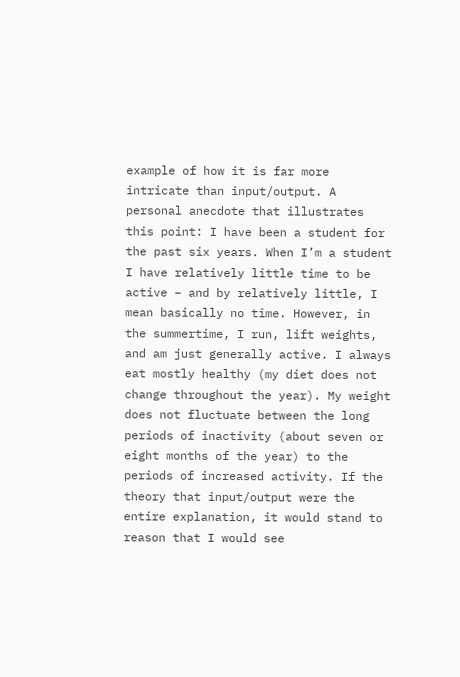example of how it is far more intricate than input/output. A personal anecdote that illustrates this point: I have been a student for the past six years. When I’m a student I have relatively little time to be active – and by relatively little, I mean basically no time. However, in the summertime, I run, lift weights, and am just generally active. I always eat mostly healthy (my diet does not change throughout the year). My weight does not fluctuate between the long periods of inactivity (about seven or eight months of the year) to the periods of increased activity. If the theory that input/output were the entire explanation, it would stand to reason that I would see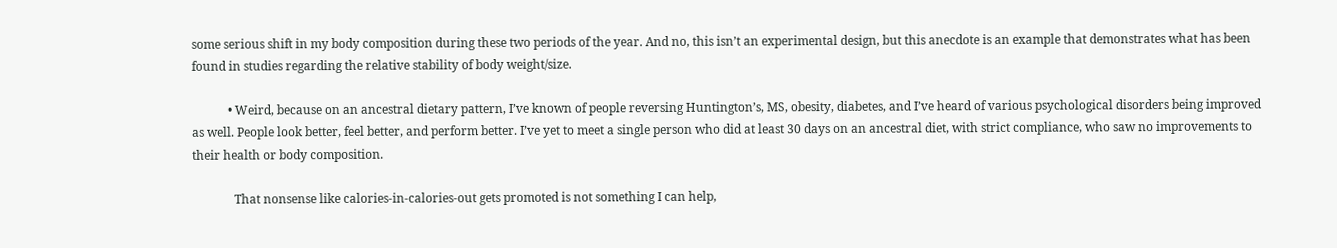some serious shift in my body composition during these two periods of the year. And no, this isn’t an experimental design, but this anecdote is an example that demonstrates what has been found in studies regarding the relative stability of body weight/size.

            • Weird, because on an ancestral dietary pattern, I’ve known of people reversing Huntington’s, MS, obesity, diabetes, and I’ve heard of various psychological disorders being improved as well. People look better, feel better, and perform better. I’ve yet to meet a single person who did at least 30 days on an ancestral diet, with strict compliance, who saw no improvements to their health or body composition.

              That nonsense like calories-in-calories-out gets promoted is not something I can help,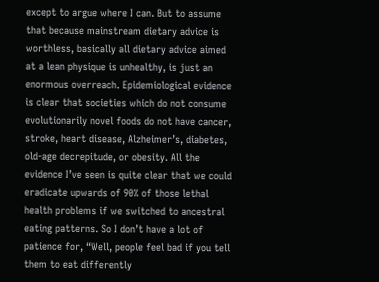except to argue where I can. But to assume that because mainstream dietary advice is worthless, basically all dietary advice aimed at a lean physique is unhealthy, is just an enormous overreach. Epidemiological evidence is clear that societies which do not consume evolutionarily novel foods do not have cancer, stroke, heart disease, Alzheimer’s, diabetes, old-age decrepitude, or obesity. All the evidence I’ve seen is quite clear that we could eradicate upwards of 90% of those lethal health problems if we switched to ancestral eating patterns. So I don’t have a lot of patience for, “Well, people feel bad if you tell them to eat differently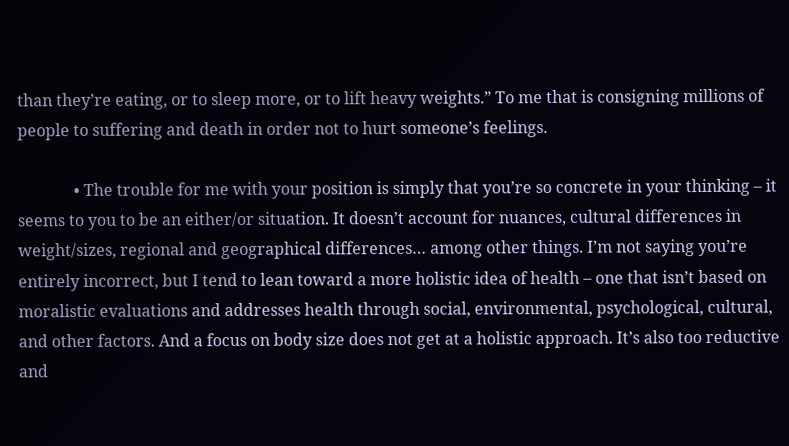than they’re eating, or to sleep more, or to lift heavy weights.” To me that is consigning millions of people to suffering and death in order not to hurt someone’s feelings.

              • The trouble for me with your position is simply that you’re so concrete in your thinking – it seems to you to be an either/or situation. It doesn’t account for nuances, cultural differences in weight/sizes, regional and geographical differences… among other things. I’m not saying you’re entirely incorrect, but I tend to lean toward a more holistic idea of health – one that isn’t based on moralistic evaluations and addresses health through social, environmental, psychological, cultural, and other factors. And a focus on body size does not get at a holistic approach. It’s also too reductive and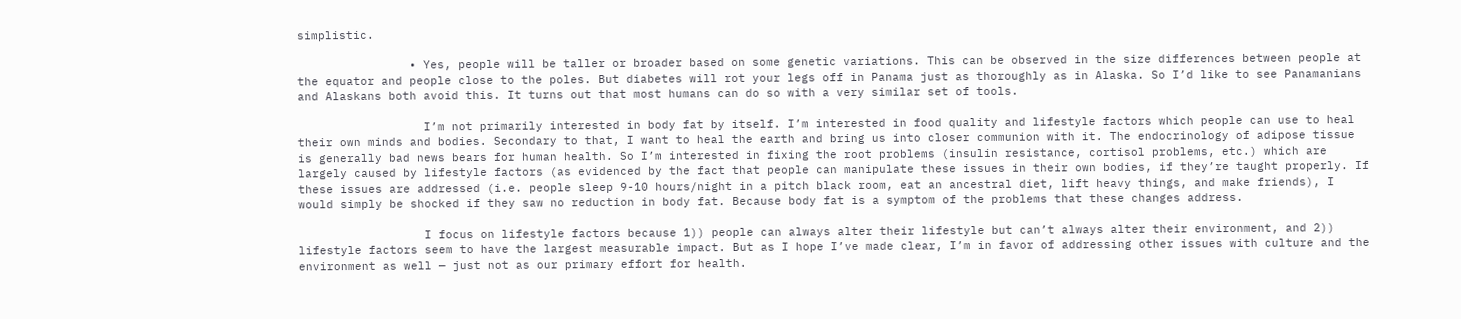simplistic.

                • Yes, people will be taller or broader based on some genetic variations. This can be observed in the size differences between people at the equator and people close to the poles. But diabetes will rot your legs off in Panama just as thoroughly as in Alaska. So I’d like to see Panamanians and Alaskans both avoid this. It turns out that most humans can do so with a very similar set of tools.

                  I’m not primarily interested in body fat by itself. I’m interested in food quality and lifestyle factors which people can use to heal their own minds and bodies. Secondary to that, I want to heal the earth and bring us into closer communion with it. The endocrinology of adipose tissue is generally bad news bears for human health. So I’m interested in fixing the root problems (insulin resistance, cortisol problems, etc.) which are largely caused by lifestyle factors (as evidenced by the fact that people can manipulate these issues in their own bodies, if they’re taught properly. If these issues are addressed (i.e. people sleep 9-10 hours/night in a pitch black room, eat an ancestral diet, lift heavy things, and make friends), I would simply be shocked if they saw no reduction in body fat. Because body fat is a symptom of the problems that these changes address.

                  I focus on lifestyle factors because 1)) people can always alter their lifestyle but can’t always alter their environment, and 2)) lifestyle factors seem to have the largest measurable impact. But as I hope I’ve made clear, I’m in favor of addressing other issues with culture and the environment as well — just not as our primary effort for health.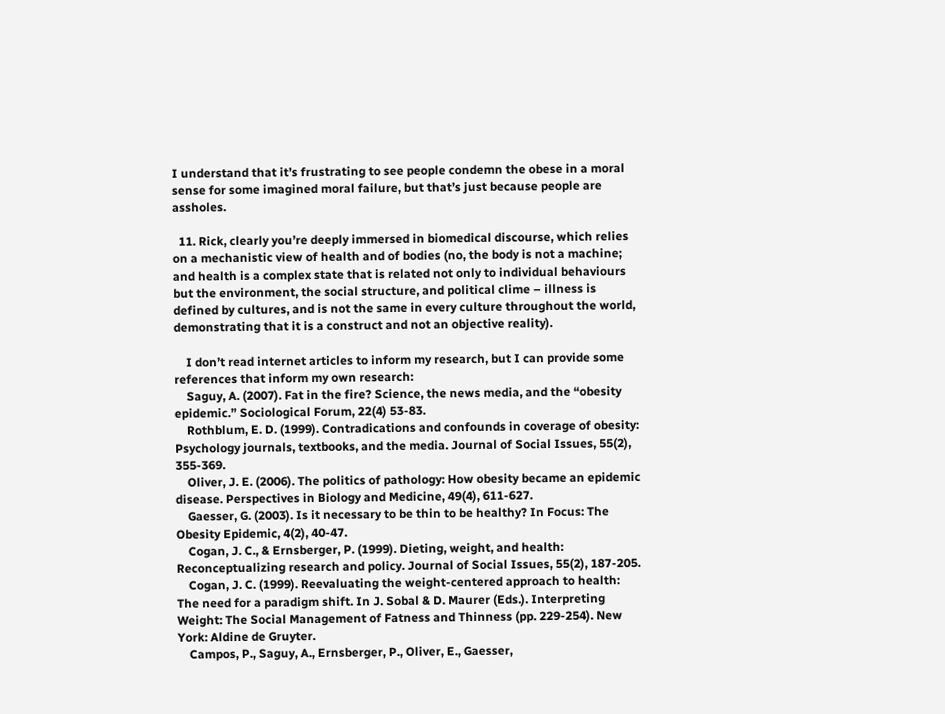I understand that it’s frustrating to see people condemn the obese in a moral sense for some imagined moral failure, but that’s just because people are assholes.

  11. Rick, clearly you’re deeply immersed in biomedical discourse, which relies on a mechanistic view of health and of bodies (no, the body is not a machine; and health is a complex state that is related not only to individual behaviours but the environment, the social structure, and political clime – illness is defined by cultures, and is not the same in every culture throughout the world, demonstrating that it is a construct and not an objective reality).

    I don’t read internet articles to inform my research, but I can provide some references that inform my own research:
    Saguy, A. (2007). Fat in the fire? Science, the news media, and the “obesity epidemic.” Sociological Forum, 22(4) 53-83.
    Rothblum, E. D. (1999). Contradications and confounds in coverage of obesity: Psychology journals, textbooks, and the media. Journal of Social Issues, 55(2), 355-369.
    Oliver, J. E. (2006). The politics of pathology: How obesity became an epidemic disease. Perspectives in Biology and Medicine, 49(4), 611-627.
    Gaesser, G. (2003). Is it necessary to be thin to be healthy? In Focus: The Obesity Epidemic, 4(2), 40-47.
    Cogan, J. C., & Ernsberger, P. (1999). Dieting, weight, and health: Reconceptualizing research and policy. Journal of Social Issues, 55(2), 187-205.
    Cogan, J. C. (1999). Reevaluating the weight-centered approach to health: The need for a paradigm shift. In J. Sobal & D. Maurer (Eds.). Interpreting Weight: The Social Management of Fatness and Thinness (pp. 229-254). New York: Aldine de Gruyter.
    Campos, P., Saguy, A., Ernsberger, P., Oliver, E., Gaesser,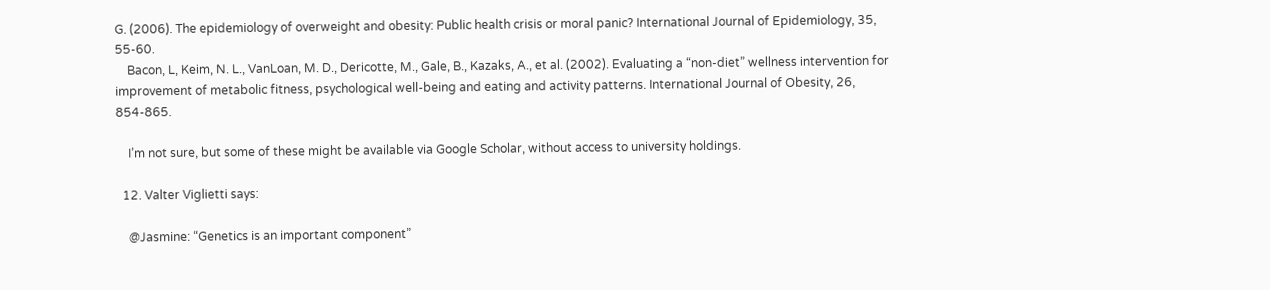G. (2006). The epidemiology of overweight and obesity: Public health crisis or moral panic? International Journal of Epidemiology, 35, 55-60.
    Bacon, L, Keim, N. L., VanLoan, M. D., Dericotte, M., Gale, B., Kazaks, A., et al. (2002). Evaluating a “non-diet” wellness intervention for improvement of metabolic fitness, psychological well-being and eating and activity patterns. International Journal of Obesity, 26, 854-865.

    I’m not sure, but some of these might be available via Google Scholar, without access to university holdings.

  12. Valter Viglietti says:

    @Jasmine: “Genetics is an important component”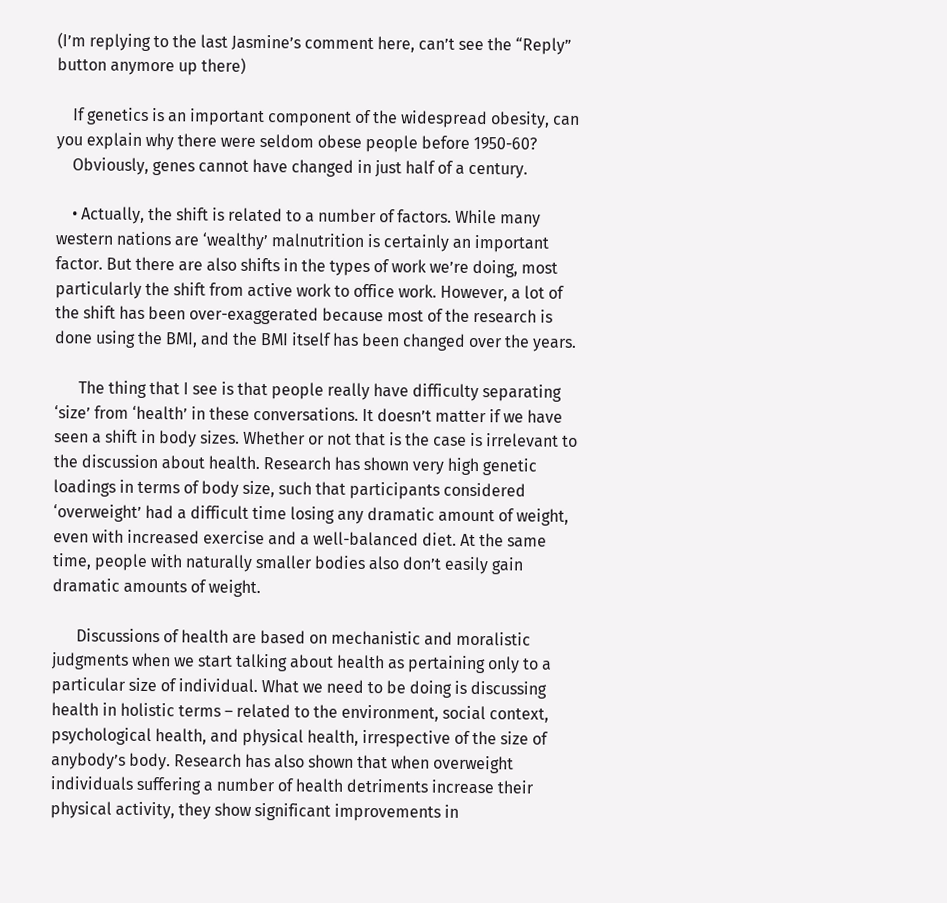(I’m replying to the last Jasmine’s comment here, can’t see the “Reply” button anymore up there)

    If genetics is an important component of the widespread obesity, can you explain why there were seldom obese people before 1950-60?
    Obviously, genes cannot have changed in just half of a century.

    • Actually, the shift is related to a number of factors. While many western nations are ‘wealthy’ malnutrition is certainly an important factor. But there are also shifts in the types of work we’re doing, most particularly the shift from active work to office work. However, a lot of the shift has been over-exaggerated because most of the research is done using the BMI, and the BMI itself has been changed over the years.

      The thing that I see is that people really have difficulty separating ‘size’ from ‘health’ in these conversations. It doesn’t matter if we have seen a shift in body sizes. Whether or not that is the case is irrelevant to the discussion about health. Research has shown very high genetic loadings in terms of body size, such that participants considered ‘overweight’ had a difficult time losing any dramatic amount of weight, even with increased exercise and a well-balanced diet. At the same time, people with naturally smaller bodies also don’t easily gain dramatic amounts of weight.

      Discussions of health are based on mechanistic and moralistic judgments when we start talking about health as pertaining only to a particular size of individual. What we need to be doing is discussing health in holistic terms – related to the environment, social context, psychological health, and physical health, irrespective of the size of anybody’s body. Research has also shown that when overweight individuals suffering a number of health detriments increase their physical activity, they show significant improvements in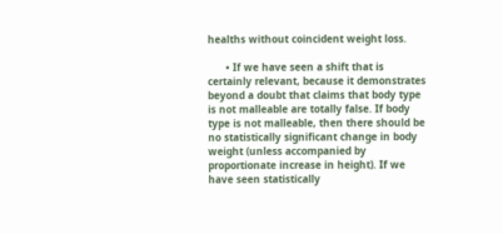healths without coincident weight loss.

      • If we have seen a shift that is certainly relevant, because it demonstrates beyond a doubt that claims that body type is not malleable are totally false. If body type is not malleable, then there should be no statistically significant change in body weight (unless accompanied by proportionate increase in height). If we have seen statistically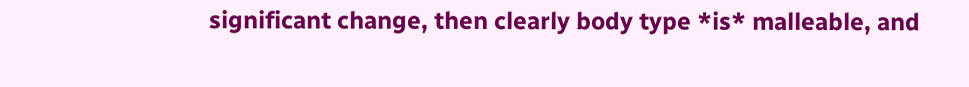significant change, then clearly body type *is* malleable, and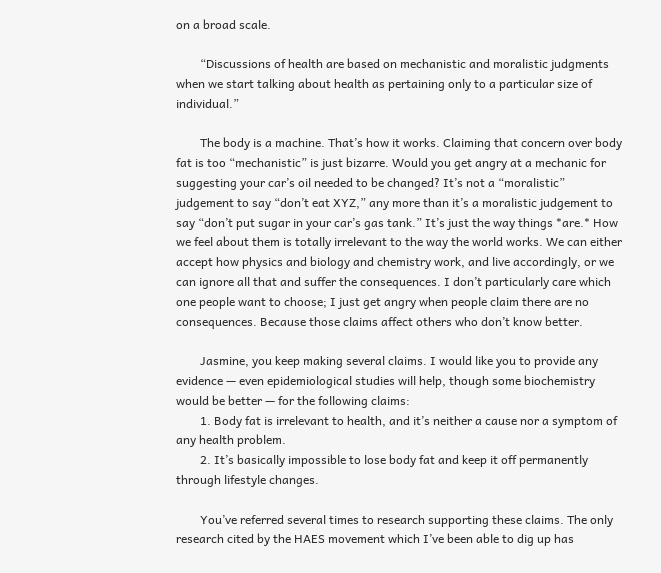on a broad scale.

        “Discussions of health are based on mechanistic and moralistic judgments when we start talking about health as pertaining only to a particular size of individual.”

        The body is a machine. That’s how it works. Claiming that concern over body fat is too “mechanistic” is just bizarre. Would you get angry at a mechanic for suggesting your car’s oil needed to be changed? It’s not a “moralistic” judgement to say “don’t eat XYZ,” any more than it’s a moralistic judgement to say “don’t put sugar in your car’s gas tank.” It’s just the way things *are.* How we feel about them is totally irrelevant to the way the world works. We can either accept how physics and biology and chemistry work, and live accordingly, or we can ignore all that and suffer the consequences. I don’t particularly care which one people want to choose; I just get angry when people claim there are no consequences. Because those claims affect others who don’t know better.

        Jasmine, you keep making several claims. I would like you to provide any evidence — even epidemiological studies will help, though some biochemistry would be better — for the following claims:
        1. Body fat is irrelevant to health, and it’s neither a cause nor a symptom of any health problem.
        2. It’s basically impossible to lose body fat and keep it off permanently through lifestyle changes.

        You’ve referred several times to research supporting these claims. The only research cited by the HAES movement which I’ve been able to dig up has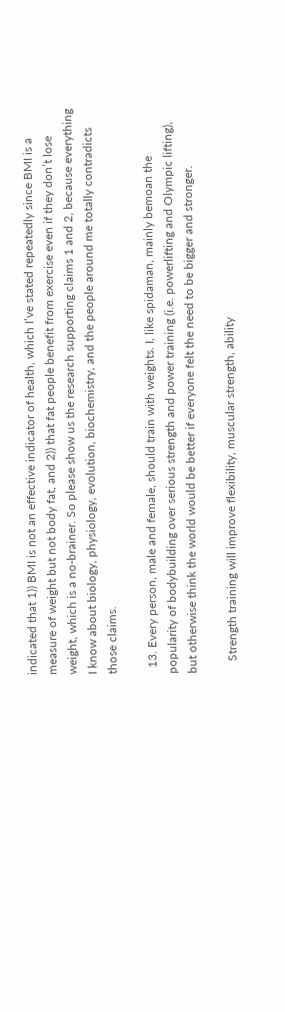indicated that 1)) BMI is not an effective indicator of health, which I’ve stated repeatedly since BMI is a measure of weight but not body fat, and 2)) that fat people benefit from exercise even if they don’t lose weight, which is a no-brainer. So please show us the research supporting claims 1 and 2, because everything I know about biology, physiology, evolution, biochemistry, and the people around me totally contradicts those claims.

  13. Every person, male and female, should train with weights. I, like spidaman, mainly bemoan the popularity of bodybuilding over serious strength and power training (i.e. powerlifting and Olympic lifting), but otherwise think the world would be better if everyone felt the need to be bigger and stronger.

    Strength training will improve flexibility, muscular strength, ability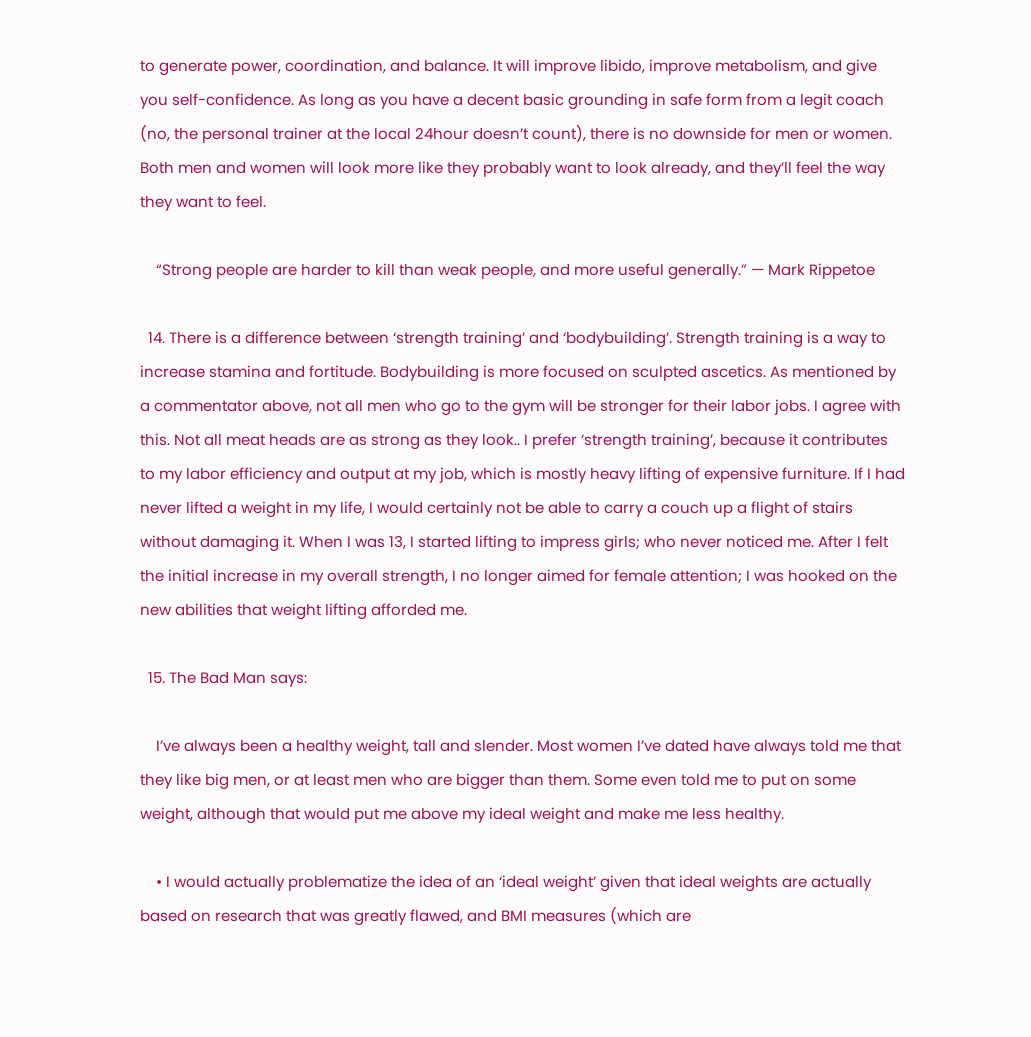to generate power, coordination, and balance. It will improve libido, improve metabolism, and give you self-confidence. As long as you have a decent basic grounding in safe form from a legit coach (no, the personal trainer at the local 24hour doesn’t count), there is no downside for men or women. Both men and women will look more like they probably want to look already, and they’ll feel the way they want to feel.

    “Strong people are harder to kill than weak people, and more useful generally.” — Mark Rippetoe

  14. There is a difference between ‘strength training’ and ‘bodybuilding’. Strength training is a way to increase stamina and fortitude. Bodybuilding is more focused on sculpted ascetics. As mentioned by a commentator above, not all men who go to the gym will be stronger for their labor jobs. I agree with this. Not all meat heads are as strong as they look.. I prefer ‘strength training’, because it contributes to my labor efficiency and output at my job, which is mostly heavy lifting of expensive furniture. If I had never lifted a weight in my life, I would certainly not be able to carry a couch up a flight of stairs without damaging it. When I was 13, I started lifting to impress girls; who never noticed me. After I felt the initial increase in my overall strength, I no longer aimed for female attention; I was hooked on the new abilities that weight lifting afforded me.

  15. The Bad Man says:

    I’ve always been a healthy weight, tall and slender. Most women I’ve dated have always told me that they like big men, or at least men who are bigger than them. Some even told me to put on some weight, although that would put me above my ideal weight and make me less healthy.

    • I would actually problematize the idea of an ‘ideal weight’ given that ideal weights are actually based on research that was greatly flawed, and BMI measures (which are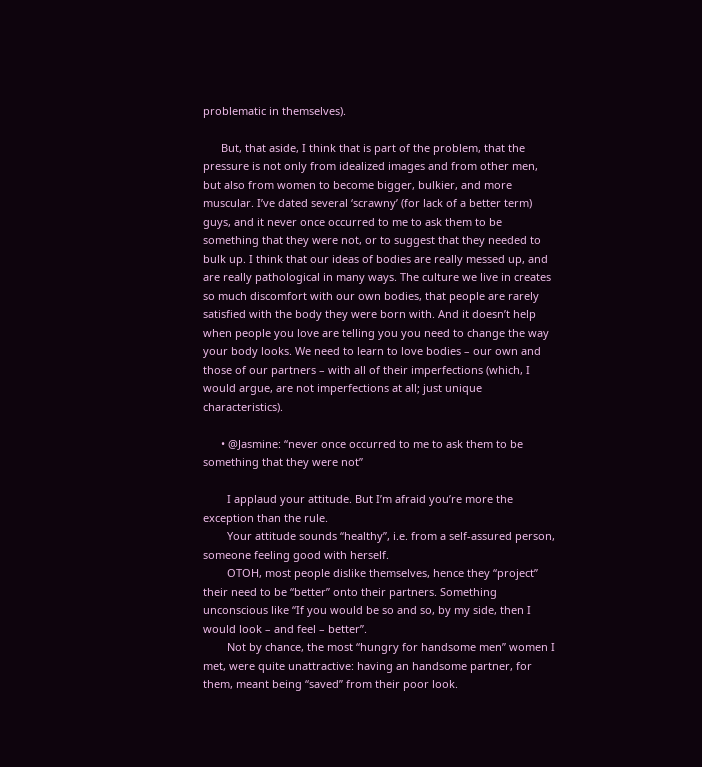problematic in themselves).

      But, that aside, I think that is part of the problem, that the pressure is not only from idealized images and from other men, but also from women to become bigger, bulkier, and more muscular. I’ve dated several ‘scrawny’ (for lack of a better term) guys, and it never once occurred to me to ask them to be something that they were not, or to suggest that they needed to bulk up. I think that our ideas of bodies are really messed up, and are really pathological in many ways. The culture we live in creates so much discomfort with our own bodies, that people are rarely satisfied with the body they were born with. And it doesn’t help when people you love are telling you you need to change the way your body looks. We need to learn to love bodies – our own and those of our partners – with all of their imperfections (which, I would argue, are not imperfections at all; just unique characteristics).

      • @Jasmine: “never once occurred to me to ask them to be something that they were not”

        I applaud your attitude. But I’m afraid you’re more the exception than the rule.
        Your attitude sounds “healthy”, i.e. from a self-assured person, someone feeling good with herself.
        OTOH, most people dislike themselves, hence they “project” their need to be “better” onto their partners. Something unconscious like “If you would be so and so, by my side, then I would look – and feel – better”.
        Not by chance, the most “hungry for handsome men” women I met, were quite unattractive: having an handsome partner, for them, meant being “saved” from their poor look.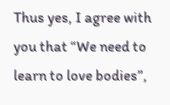Thus yes, I agree with you that “We need to learn to love bodies”,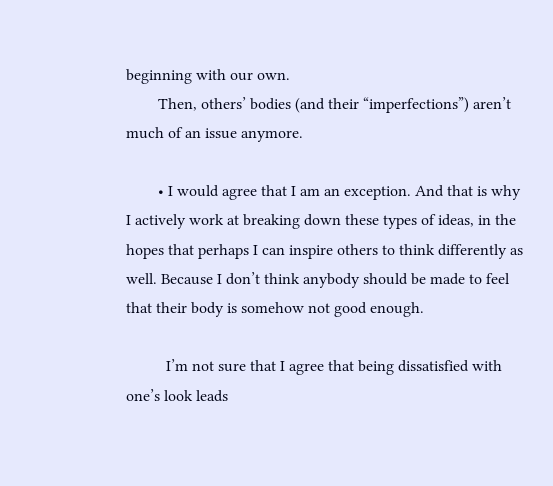beginning with our own.
        Then, others’ bodies (and their “imperfections”) aren’t much of an issue anymore.

        • I would agree that I am an exception. And that is why I actively work at breaking down these types of ideas, in the hopes that perhaps I can inspire others to think differently as well. Because I don’t think anybody should be made to feel that their body is somehow not good enough.

          I’m not sure that I agree that being dissatisfied with one’s look leads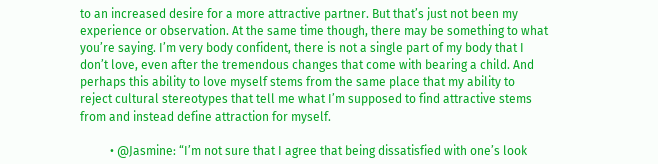to an increased desire for a more attractive partner. But that’s just not been my experience or observation. At the same time though, there may be something to what you’re saying. I’m very body confident, there is not a single part of my body that I don’t love, even after the tremendous changes that come with bearing a child. And perhaps this ability to love myself stems from the same place that my ability to reject cultural stereotypes that tell me what I’m supposed to find attractive stems from and instead define attraction for myself.

          • @Jasmine: “I’m not sure that I agree that being dissatisfied with one’s look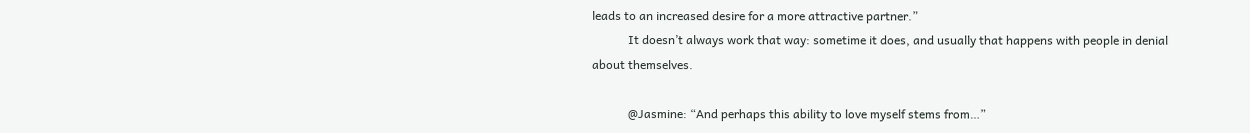leads to an increased desire for a more attractive partner.”
            It doesn’t always work that way: sometime it does, and usually that happens with people in denial about themselves.

            @Jasmine: “And perhaps this ability to love myself stems from…”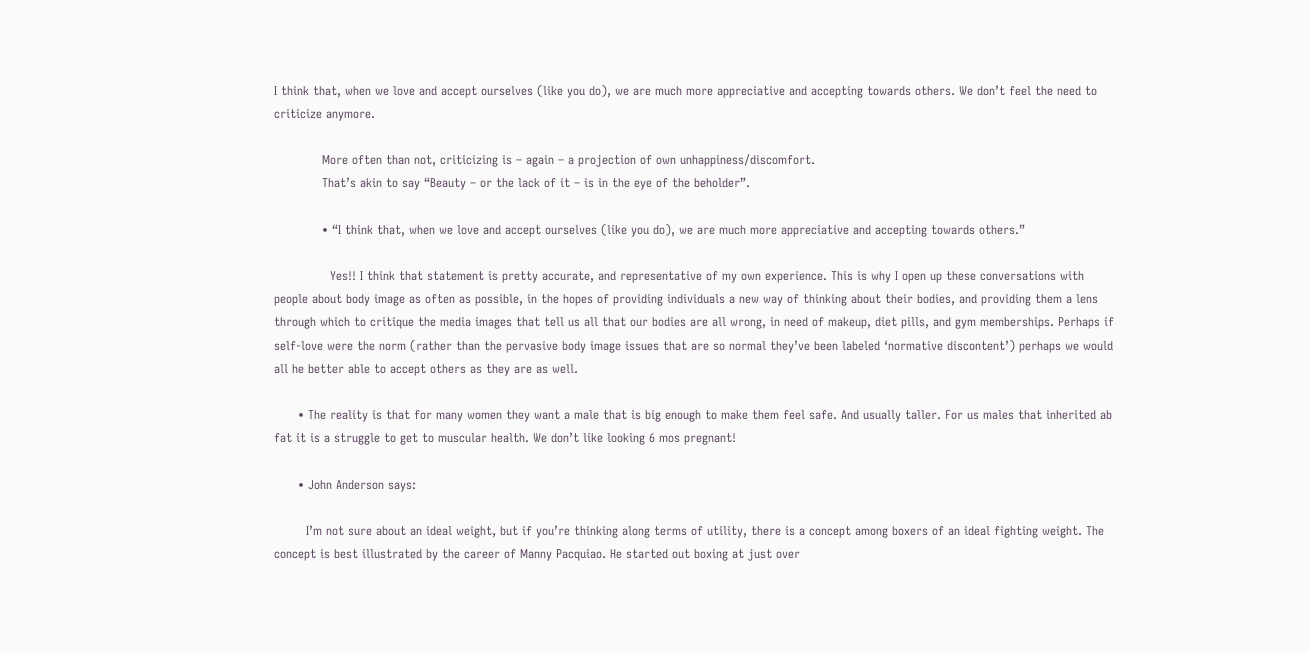I think that, when we love and accept ourselves (like you do), we are much more appreciative and accepting towards others. We don’t feel the need to criticize anymore.

            More often than not, criticizing is – again – a projection of own unhappiness/discomfort.
            That’s akin to say “Beauty – or the lack of it – is in the eye of the beholder”.

            • “I think that, when we love and accept ourselves (like you do), we are much more appreciative and accepting towards others.”

              Yes!! I think that statement is pretty accurate, and representative of my own experience. This is why I open up these conversations with people about body image as often as possible, in the hopes of providing individuals a new way of thinking about their bodies, and providing them a lens through which to critique the media images that tell us all that our bodies are all wrong, in need of makeup, diet pills, and gym memberships. Perhaps if self-love were the norm (rather than the pervasive body image issues that are so normal they’ve been labeled ‘normative discontent’) perhaps we would all he better able to accept others as they are as well.

      • The reality is that for many women they want a male that is big enough to make them feel safe. And usually taller. For us males that inherited ab fat it is a struggle to get to muscular health. We don’t like looking 6 mos pregnant!

      • John Anderson says:

        I’m not sure about an ideal weight, but if you’re thinking along terms of utility, there is a concept among boxers of an ideal fighting weight. The concept is best illustrated by the career of Manny Pacquiao. He started out boxing at just over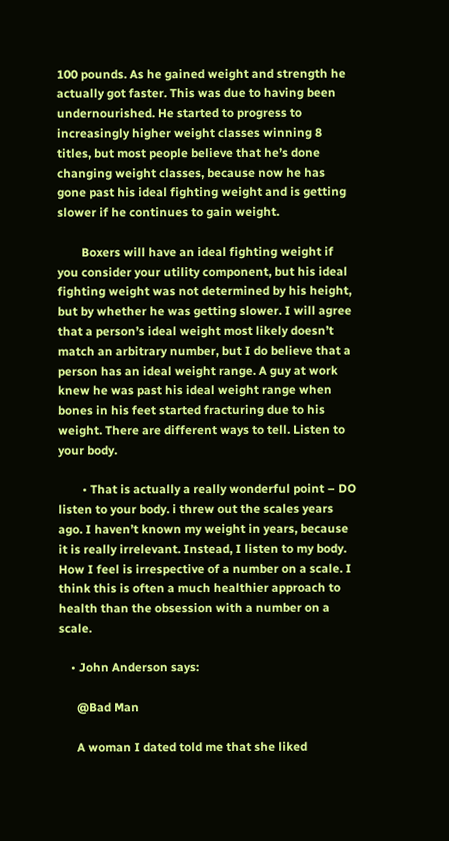100 pounds. As he gained weight and strength he actually got faster. This was due to having been undernourished. He started to progress to increasingly higher weight classes winning 8 titles, but most people believe that he’s done changing weight classes, because now he has gone past his ideal fighting weight and is getting slower if he continues to gain weight.

        Boxers will have an ideal fighting weight if you consider your utility component, but his ideal fighting weight was not determined by his height, but by whether he was getting slower. I will agree that a person’s ideal weight most likely doesn’t match an arbitrary number, but I do believe that a person has an ideal weight range. A guy at work knew he was past his ideal weight range when bones in his feet started fracturing due to his weight. There are different ways to tell. Listen to your body.

        • That is actually a really wonderful point – DO listen to your body. i threw out the scales years ago. I haven’t known my weight in years, because it is really irrelevant. Instead, I listen to my body. How I feel is irrespective of a number on a scale. I think this is often a much healthier approach to health than the obsession with a number on a scale.

    • John Anderson says:

      @Bad Man

      A woman I dated told me that she liked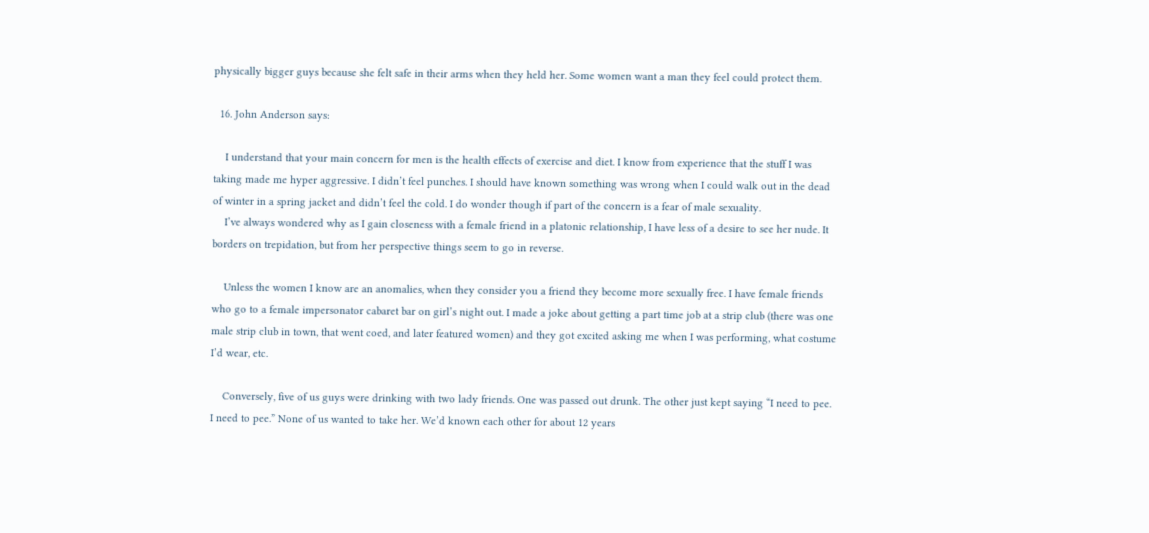physically bigger guys because she felt safe in their arms when they held her. Some women want a man they feel could protect them.

  16. John Anderson says:

    I understand that your main concern for men is the health effects of exercise and diet. I know from experience that the stuff I was taking made me hyper aggressive. I didn’t feel punches. I should have known something was wrong when I could walk out in the dead of winter in a spring jacket and didn’t feel the cold. I do wonder though if part of the concern is a fear of male sexuality.
    I’ve always wondered why as I gain closeness with a female friend in a platonic relationship, I have less of a desire to see her nude. It borders on trepidation, but from her perspective things seem to go in reverse.

    Unless the women I know are an anomalies, when they consider you a friend they become more sexually free. I have female friends who go to a female impersonator cabaret bar on girl’s night out. I made a joke about getting a part time job at a strip club (there was one male strip club in town, that went coed, and later featured women) and they got excited asking me when I was performing, what costume I’d wear, etc.

    Conversely, five of us guys were drinking with two lady friends. One was passed out drunk. The other just kept saying “I need to pee. I need to pee.” None of us wanted to take her. We’d known each other for about 12 years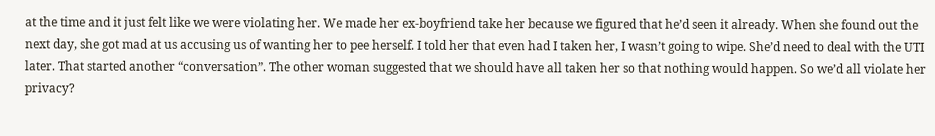at the time and it just felt like we were violating her. We made her ex-boyfriend take her because we figured that he’d seen it already. When she found out the next day, she got mad at us accusing us of wanting her to pee herself. I told her that even had I taken her, I wasn’t going to wipe. She’d need to deal with the UTI later. That started another “conversation”. The other woman suggested that we should have all taken her so that nothing would happen. So we’d all violate her privacy?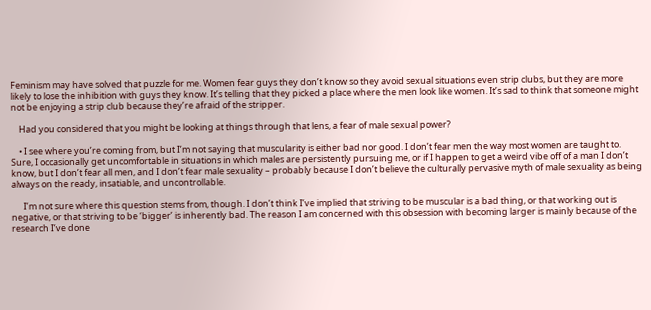Feminism may have solved that puzzle for me. Women fear guys they don’t know so they avoid sexual situations even strip clubs, but they are more likely to lose the inhibition with guys they know. It’s telling that they picked a place where the men look like women. It’s sad to think that someone might not be enjoying a strip club because they’re afraid of the stripper.

    Had you considered that you might be looking at things through that lens, a fear of male sexual power?

    • I see where you’re coming from, but I’m not saying that muscularity is either bad nor good. I don’t fear men the way most women are taught to. Sure, I occasionally get uncomfortable in situations in which males are persistently pursuing me, or if I happen to get a weird vibe off of a man I don’t know, but I don’t fear all men, and I don’t fear male sexuality – probably because I don’t believe the culturally pervasive myth of male sexuality as being always on the ready, insatiable, and uncontrollable.

      I’m not sure where this question stems from, though. I don’t think I’ve implied that striving to be muscular is a bad thing, or that working out is negative, or that striving to be ‘bigger’ is inherently bad. The reason I am concerned with this obsession with becoming larger is mainly because of the research I’ve done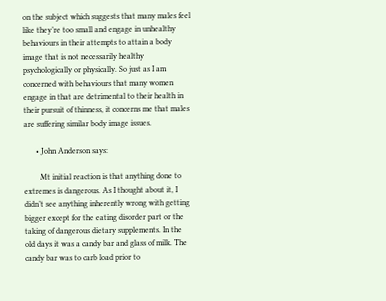on the subject which suggests that many males feel like they’re too small and engage in unhealthy behaviours in their attempts to attain a body image that is not necessarily healthy psychologically or physically. So just as I am concerned with behaviours that many women engage in that are detrimental to their health in their pursuit of thinness, it concerns me that males are suffering similar body image issues.

      • John Anderson says:

        Mt initial reaction is that anything done to extremes is dangerous. As I thought about it, I didn’t see anything inherently wrong with getting bigger except for the eating disorder part or the taking of dangerous dietary supplements. In the old days it was a candy bar and glass of milk. The candy bar was to carb load prior to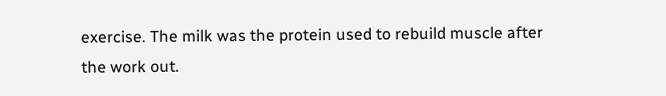exercise. The milk was the protein used to rebuild muscle after the work out.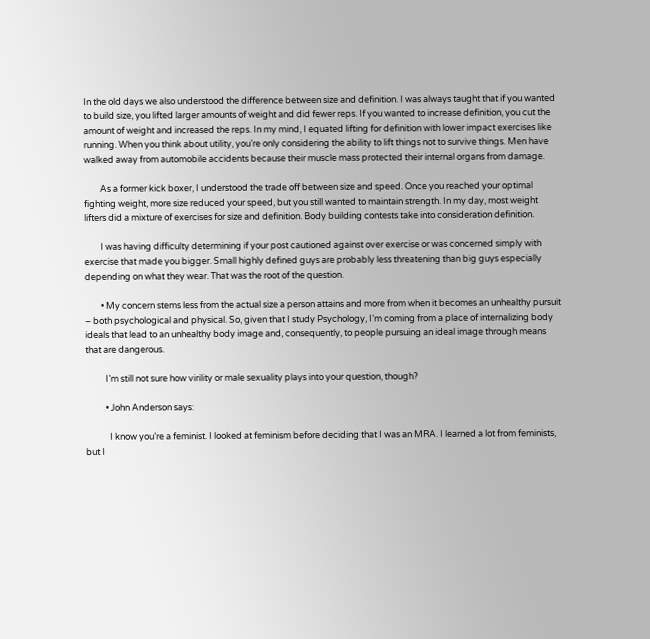In the old days we also understood the difference between size and definition. I was always taught that if you wanted to build size, you lifted larger amounts of weight and did fewer reps. If you wanted to increase definition, you cut the amount of weight and increased the reps. In my mind, I equated lifting for definition with lower impact exercises like running. When you think about utility, you’re only considering the ability to lift things not to survive things. Men have walked away from automobile accidents because their muscle mass protected their internal organs from damage.

        As a former kick boxer, I understood the trade off between size and speed. Once you reached your optimal fighting weight, more size reduced your speed, but you still wanted to maintain strength. In my day, most weight lifters did a mixture of exercises for size and definition. Body building contests take into consideration definition.

        I was having difficulty determining if your post cautioned against over exercise or was concerned simply with exercise that made you bigger. Small highly defined guys are probably less threatening than big guys especially depending on what they wear. That was the root of the question.

        • My concern stems less from the actual size a person attains and more from when it becomes an unhealthy pursuit – both psychological and physical. So, given that I study Psychology, I’m coming from a place of internalizing body ideals that lead to an unhealthy body image and, consequently, to people pursuing an ideal image through means that are dangerous.

          I’m still not sure how virility or male sexuality plays into your question, though?

          • John Anderson says:

            I know you’re a feminist. I looked at feminism before deciding that I was an MRA. I learned a lot from feminists, but I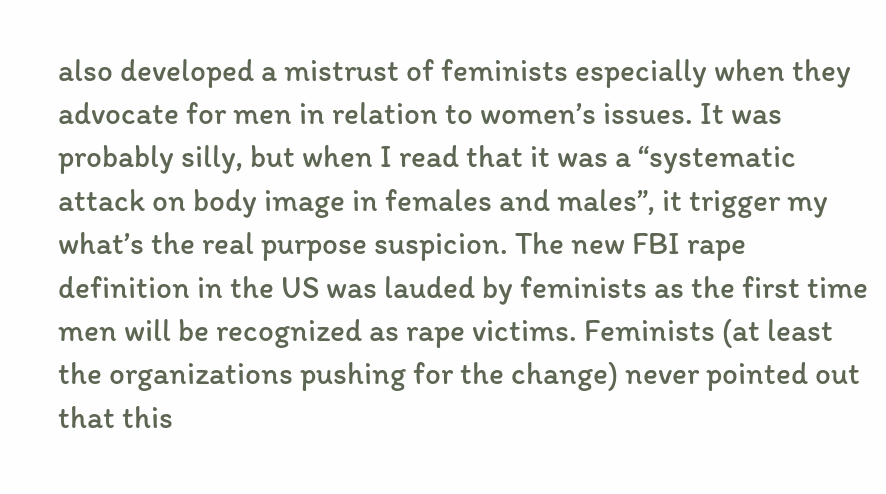also developed a mistrust of feminists especially when they advocate for men in relation to women’s issues. It was probably silly, but when I read that it was a “systematic attack on body image in females and males”, it trigger my what’s the real purpose suspicion. The new FBI rape definition in the US was lauded by feminists as the first time men will be recognized as rape victims. Feminists (at least the organizations pushing for the change) never pointed out that this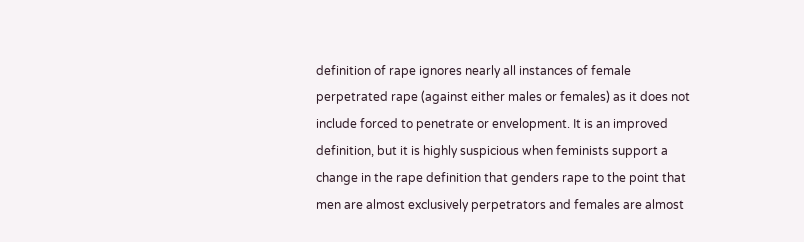definition of rape ignores nearly all instances of female perpetrated rape (against either males or females) as it does not include forced to penetrate or envelopment. It is an improved definition, but it is highly suspicious when feminists support a change in the rape definition that genders rape to the point that men are almost exclusively perpetrators and females are almost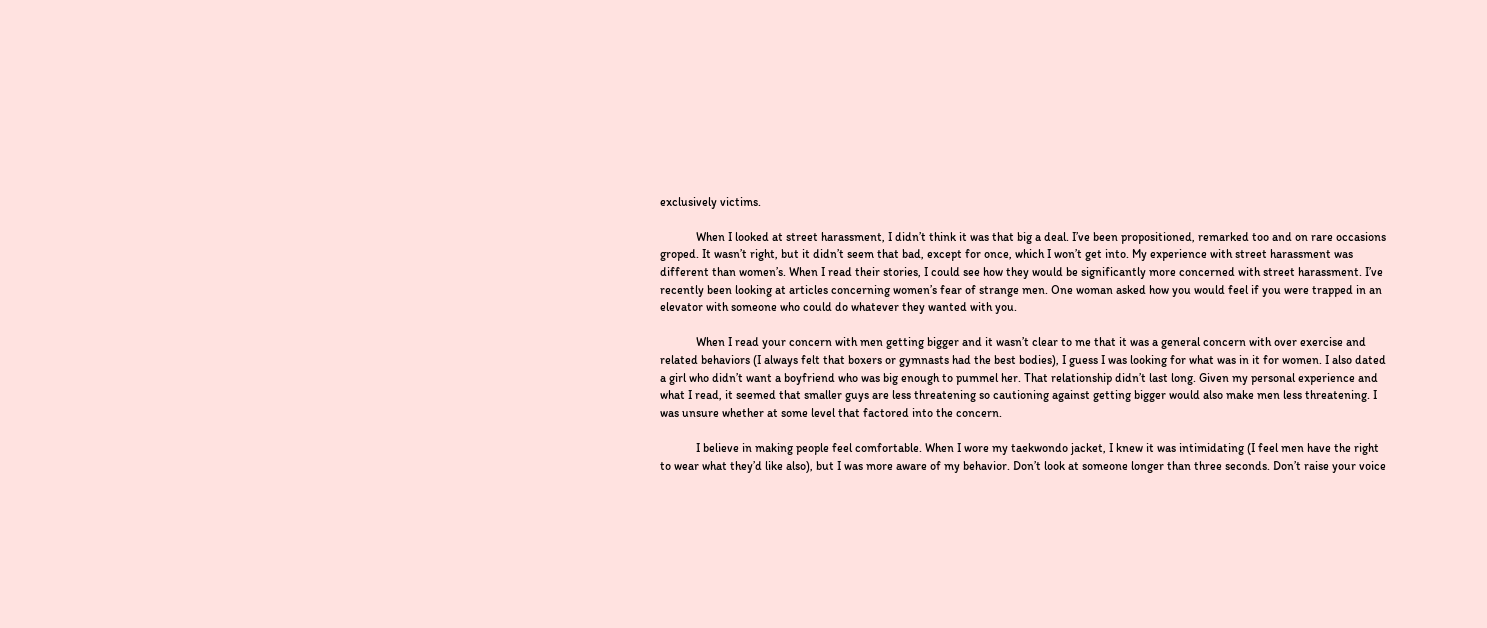exclusively victims.

            When I looked at street harassment, I didn’t think it was that big a deal. I’ve been propositioned, remarked too and on rare occasions groped. It wasn’t right, but it didn’t seem that bad, except for once, which I won’t get into. My experience with street harassment was different than women’s. When I read their stories, I could see how they would be significantly more concerned with street harassment. I’ve recently been looking at articles concerning women’s fear of strange men. One woman asked how you would feel if you were trapped in an elevator with someone who could do whatever they wanted with you.

            When I read your concern with men getting bigger and it wasn’t clear to me that it was a general concern with over exercise and related behaviors (I always felt that boxers or gymnasts had the best bodies), I guess I was looking for what was in it for women. I also dated a girl who didn’t want a boyfriend who was big enough to pummel her. That relationship didn’t last long. Given my personal experience and what I read, it seemed that smaller guys are less threatening so cautioning against getting bigger would also make men less threatening. I was unsure whether at some level that factored into the concern.

            I believe in making people feel comfortable. When I wore my taekwondo jacket, I knew it was intimidating (I feel men have the right to wear what they’d like also), but I was more aware of my behavior. Don’t look at someone longer than three seconds. Don’t raise your voice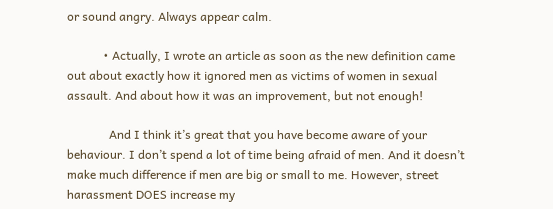or sound angry. Always appear calm.

            • Actually, I wrote an article as soon as the new definition came out about exactly how it ignored men as victims of women in sexual assault. And about how it was an improvement, but not enough!

              And I think it’s great that you have become aware of your behaviour. I don’t spend a lot of time being afraid of men. And it doesn’t make much difference if men are big or small to me. However, street harassment DOES increase my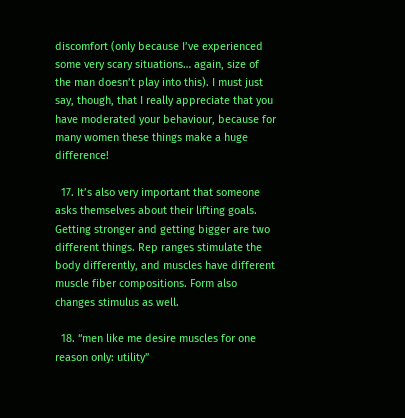discomfort (only because I’ve experienced some very scary situations… again, size of the man doesn’t play into this). I must just say, though, that I really appreciate that you have moderated your behaviour, because for many women these things make a huge difference!

  17. It’s also very important that someone asks themselves about their lifting goals. Getting stronger and getting bigger are two different things. Rep ranges stimulate the body differently, and muscles have different muscle fiber compositions. Form also changes stimulus as well.

  18. “men like me desire muscles for one reason only: utility”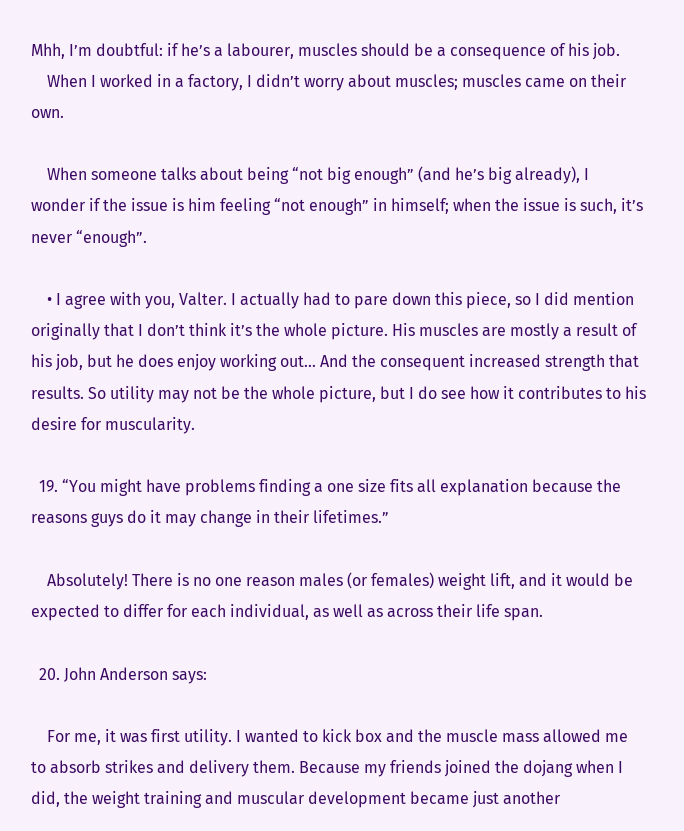Mhh, I’m doubtful: if he’s a labourer, muscles should be a consequence of his job.
    When I worked in a factory, I didn’t worry about muscles; muscles came on their own.

    When someone talks about being “not big enough” (and he’s big already), I wonder if the issue is him feeling “not enough” in himself; when the issue is such, it’s never “enough”.

    • I agree with you, Valter. I actually had to pare down this piece, so I did mention originally that I don’t think it’s the whole picture. His muscles are mostly a result of his job, but he does enjoy working out… And the consequent increased strength that results. So utility may not be the whole picture, but I do see how it contributes to his desire for muscularity.

  19. “You might have problems finding a one size fits all explanation because the reasons guys do it may change in their lifetimes.”

    Absolutely! There is no one reason males (or females) weight lift, and it would be expected to differ for each individual, as well as across their life span.

  20. John Anderson says:

    For me, it was first utility. I wanted to kick box and the muscle mass allowed me to absorb strikes and delivery them. Because my friends joined the dojang when I did, the weight training and muscular development became just another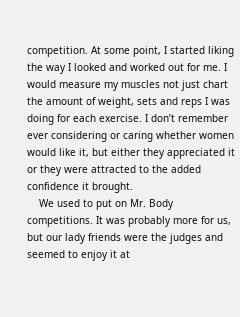competition. At some point, I started liking the way I looked and worked out for me. I would measure my muscles not just chart the amount of weight, sets and reps I was doing for each exercise. I don’t remember ever considering or caring whether women would like it, but either they appreciated it or they were attracted to the added confidence it brought.
    We used to put on Mr. Body competitions. It was probably more for us, but our lady friends were the judges and seemed to enjoy it at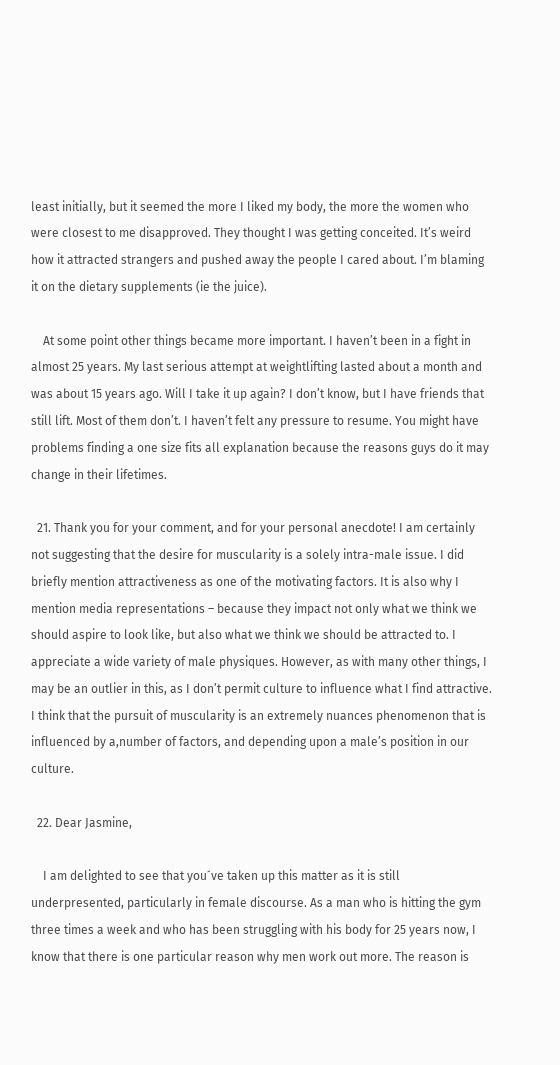least initially, but it seemed the more I liked my body, the more the women who were closest to me disapproved. They thought I was getting conceited. It’s weird how it attracted strangers and pushed away the people I cared about. I’m blaming it on the dietary supplements (ie the juice).

    At some point other things became more important. I haven’t been in a fight in almost 25 years. My last serious attempt at weightlifting lasted about a month and was about 15 years ago. Will I take it up again? I don’t know, but I have friends that still lift. Most of them don’t. I haven’t felt any pressure to resume. You might have problems finding a one size fits all explanation because the reasons guys do it may change in their lifetimes.

  21. Thank you for your comment, and for your personal anecdote! I am certainly not suggesting that the desire for muscularity is a solely intra-male issue. I did briefly mention attractiveness as one of the motivating factors. It is also why I mention media representations – because they impact not only what we think we should aspire to look like, but also what we think we should be attracted to. I appreciate a wide variety of male physiques. However, as with many other things, I may be an outlier in this, as I don’t permit culture to influence what I find attractive. I think that the pursuit of muscularity is an extremely nuances phenomenon that is influenced by a,number of factors, and depending upon a male’s position in our culture.

  22. Dear Jasmine,

    I am delighted to see that you´ve taken up this matter as it is still underpresented, particularly in female discourse. As a man who is hitting the gym three times a week and who has been struggling with his body for 25 years now, I know that there is one particular reason why men work out more. The reason is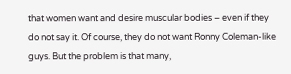that women want and desire muscular bodies – even if they do not say it. Of course, they do not want Ronny Coleman-like guys. But the problem is that many,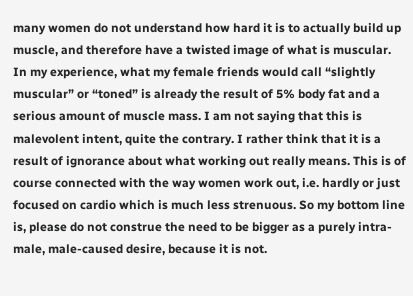many women do not understand how hard it is to actually build up muscle, and therefore have a twisted image of what is muscular. In my experience, what my female friends would call “slightly muscular” or “toned” is already the result of 5% body fat and a serious amount of muscle mass. I am not saying that this is malevolent intent, quite the contrary. I rather think that it is a result of ignorance about what working out really means. This is of course connected with the way women work out, i.e. hardly or just focused on cardio which is much less strenuous. So my bottom line is, please do not construe the need to be bigger as a purely intra-male, male-caused desire, because it is not.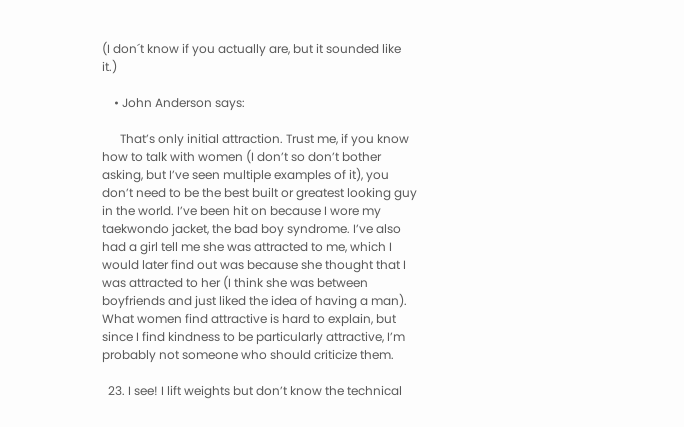(I don´t know if you actually are, but it sounded like it.)

    • John Anderson says:

      That’s only initial attraction. Trust me, if you know how to talk with women (I don’t so don’t bother asking, but I’ve seen multiple examples of it), you don’t need to be the best built or greatest looking guy in the world. I’ve been hit on because I wore my taekwondo jacket, the bad boy syndrome. I’ve also had a girl tell me she was attracted to me, which I would later find out was because she thought that I was attracted to her (I think she was between boyfriends and just liked the idea of having a man). What women find attractive is hard to explain, but since I find kindness to be particularly attractive, I’m probably not someone who should criticize them.

  23. I see! I lift weights but don’t know the technical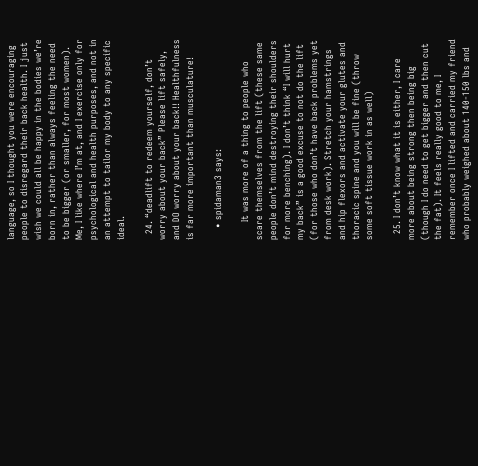language, so I thought you were encouraging people to disregard their back health. I just wish we could all be happy in the bodies we’re born in, rather than always feeling the need to be bigger (or smaller, for most women). Me, I like where I’m at, and I exercise only for psychological and health purposes, and not in an attempt to tailor my body to any specific ideal.

  24. “deadlift to redeem yourself, don’t worry about your back” Please lift safely, and DO worry about your back!! Healthfulness is far more important than musculature!

    • spidaman3 says:

      It was more of a thing to people who scare themselves from the lift (these same people don’t mind destroying their shoulders for more benching). I don’t think “I will hurt my back” is a good excuse to not do the lift (for those who don’t have back problems yet from desk work). Stretch your hamstrings and hip flexors and activate your glutes and thoracic spine and you will be fine (throw some soft tissue work in as well)

  25. I don’t know what it is either, I care more about being strong then being big (though I do need to get bigger and then cut the fat). It feels really good to me, I remember once I lifted and carried my friend who probably weighed about 140-150 lbs and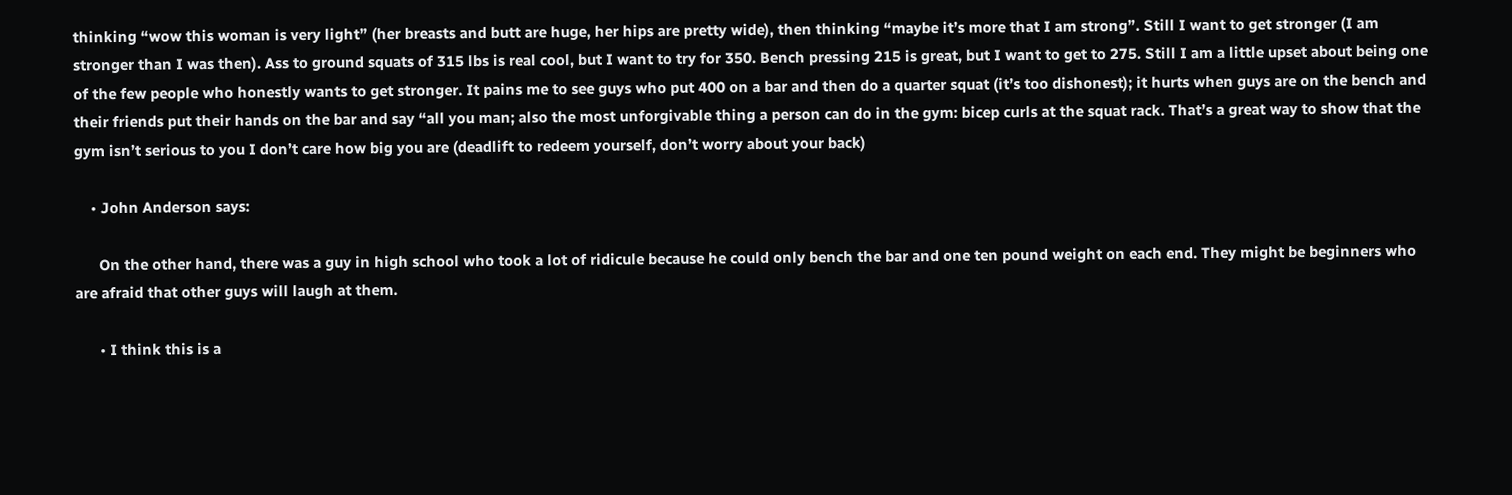thinking “wow this woman is very light” (her breasts and butt are huge, her hips are pretty wide), then thinking “maybe it’s more that I am strong”. Still I want to get stronger (I am stronger than I was then). Ass to ground squats of 315 lbs is real cool, but I want to try for 350. Bench pressing 215 is great, but I want to get to 275. Still I am a little upset about being one of the few people who honestly wants to get stronger. It pains me to see guys who put 400 on a bar and then do a quarter squat (it’s too dishonest); it hurts when guys are on the bench and their friends put their hands on the bar and say “all you man; also the most unforgivable thing a person can do in the gym: bicep curls at the squat rack. That’s a great way to show that the gym isn’t serious to you I don’t care how big you are (deadlift to redeem yourself, don’t worry about your back)

    • John Anderson says:

      On the other hand, there was a guy in high school who took a lot of ridicule because he could only bench the bar and one ten pound weight on each end. They might be beginners who are afraid that other guys will laugh at them.

      • I think this is a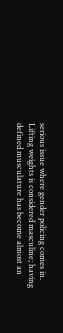serious issue where gender policing comes in. Lifting weights is considered masculine; having defined musculature has become almost an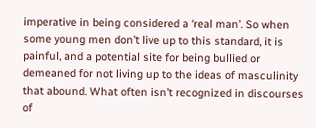imperative in being considered a ‘real man’. So when some young men don’t live up to this standard, it is painful, and a potential site for being bullied or demeaned for not living up to the ideas of masculinity that abound. What often isn’t recognized in discourses of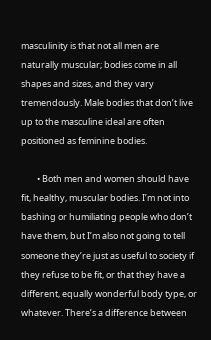masculinity is that not all men are naturally muscular; bodies come in all shapes and sizes, and they vary tremendously. Male bodies that don’t live up to the masculine ideal are often positioned as feminine bodies.

        • Both men and women should have fit, healthy, muscular bodies. I’m not into bashing or humiliating people who don’t have them, but I’m also not going to tell someone they’re just as useful to society if they refuse to be fit, or that they have a different, equally wonderful body type, or whatever. There’s a difference between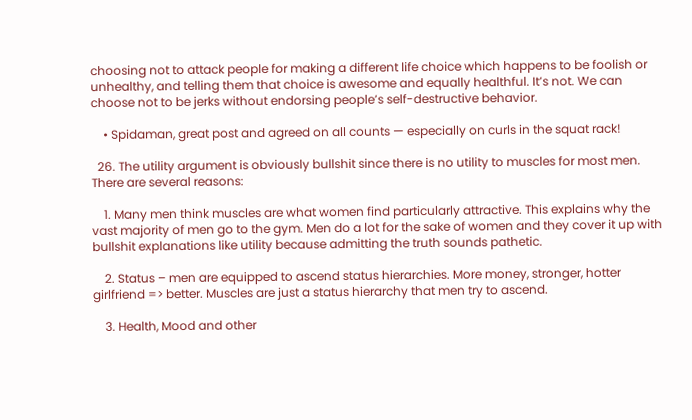choosing not to attack people for making a different life choice which happens to be foolish or unhealthy, and telling them that choice is awesome and equally healthful. It’s not. We can choose not to be jerks without endorsing people’s self-destructive behavior.

    • Spidaman, great post and agreed on all counts — especially on curls in the squat rack!

  26. The utility argument is obviously bullshit since there is no utility to muscles for most men. There are several reasons:

    1. Many men think muscles are what women find particularly attractive. This explains why the vast majority of men go to the gym. Men do a lot for the sake of women and they cover it up with bullshit explanations like utility because admitting the truth sounds pathetic.

    2. Status – men are equipped to ascend status hierarchies. More money, stronger, hotter girlfriend => better. Muscles are just a status hierarchy that men try to ascend.

    3. Health, Mood and other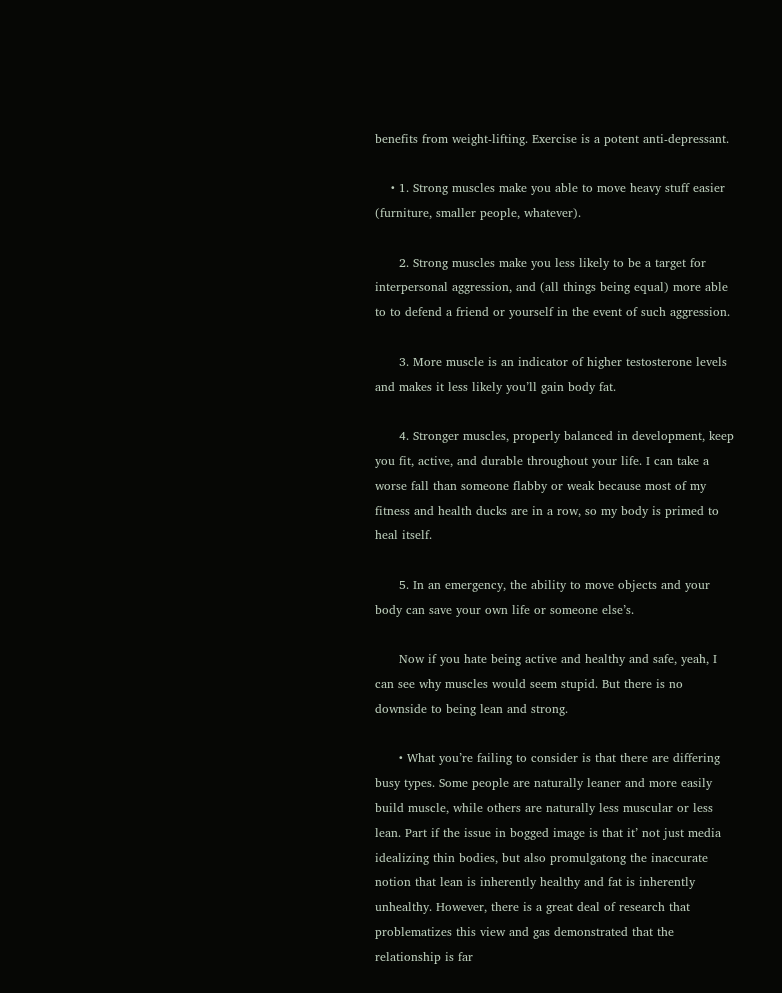benefits from weight-lifting. Exercise is a potent anti-depressant.

    • 1. Strong muscles make you able to move heavy stuff easier (furniture, smaller people, whatever).

      2. Strong muscles make you less likely to be a target for interpersonal aggression, and (all things being equal) more able to to defend a friend or yourself in the event of such aggression.

      3. More muscle is an indicator of higher testosterone levels and makes it less likely you’ll gain body fat.

      4. Stronger muscles, properly balanced in development, keep you fit, active, and durable throughout your life. I can take a worse fall than someone flabby or weak because most of my fitness and health ducks are in a row, so my body is primed to heal itself.

      5. In an emergency, the ability to move objects and your body can save your own life or someone else’s.

      Now if you hate being active and healthy and safe, yeah, I can see why muscles would seem stupid. But there is no downside to being lean and strong.

      • What you’re failing to consider is that there are differing busy types. Some people are naturally leaner and more easily build muscle, while others are naturally less muscular or less lean. Part if the issue in bogged image is that it’ not just media idealizing thin bodies, but also promulgatong the inaccurate notion that lean is inherently healthy and fat is inherently unhealthy. However, there is a great deal of research that problematizes this view and gas demonstrated that the relationship is far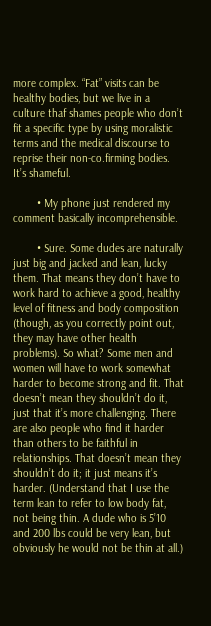more complex. “Fat” visits can be healthy bodies, but we live in a culture thaf shames people who don’t fit a specific type by using moralistic terms and the medical discourse to reprise their non-co.firming bodies. It’s shameful.

        • My phone just rendered my comment basically incomprehensible.

        • Sure. Some dudes are naturally just big and jacked and lean, lucky them. That means they don’t have to work hard to achieve a good, healthy level of fitness and body composition (though, as you correctly point out, they may have other health problems). So what? Some men and women will have to work somewhat harder to become strong and fit. That doesn’t mean they shouldn’t do it, just that it’s more challenging. There are also people who find it harder than others to be faithful in relationships. That doesn’t mean they shouldn’t do it; it just means it’s harder. (Understand that I use the term lean to refer to low body fat, not being thin. A dude who is 5’10 and 200 lbs could be very lean, but obviously he would not be thin at all.)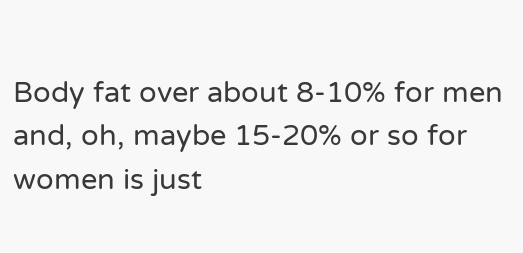Body fat over about 8-10% for men and, oh, maybe 15-20% or so for women is just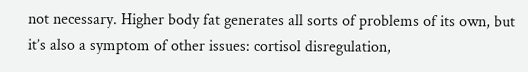not necessary. Higher body fat generates all sorts of problems of its own, but it’s also a symptom of other issues: cortisol disregulation,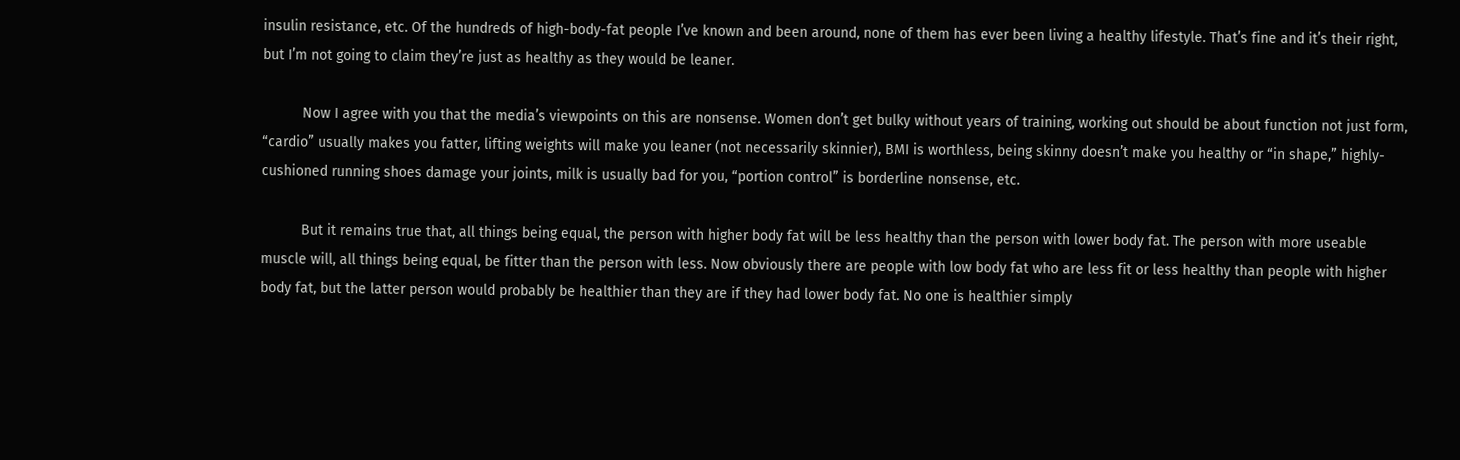insulin resistance, etc. Of the hundreds of high-body-fat people I’ve known and been around, none of them has ever been living a healthy lifestyle. That’s fine and it’s their right, but I’m not going to claim they’re just as healthy as they would be leaner.

          Now I agree with you that the media’s viewpoints on this are nonsense. Women don’t get bulky without years of training, working out should be about function not just form, “cardio” usually makes you fatter, lifting weights will make you leaner (not necessarily skinnier), BMI is worthless, being skinny doesn’t make you healthy or “in shape,” highly-cushioned running shoes damage your joints, milk is usually bad for you, “portion control” is borderline nonsense, etc.

          But it remains true that, all things being equal, the person with higher body fat will be less healthy than the person with lower body fat. The person with more useable muscle will, all things being equal, be fitter than the person with less. Now obviously there are people with low body fat who are less fit or less healthy than people with higher body fat, but the latter person would probably be healthier than they are if they had lower body fat. No one is healthier simply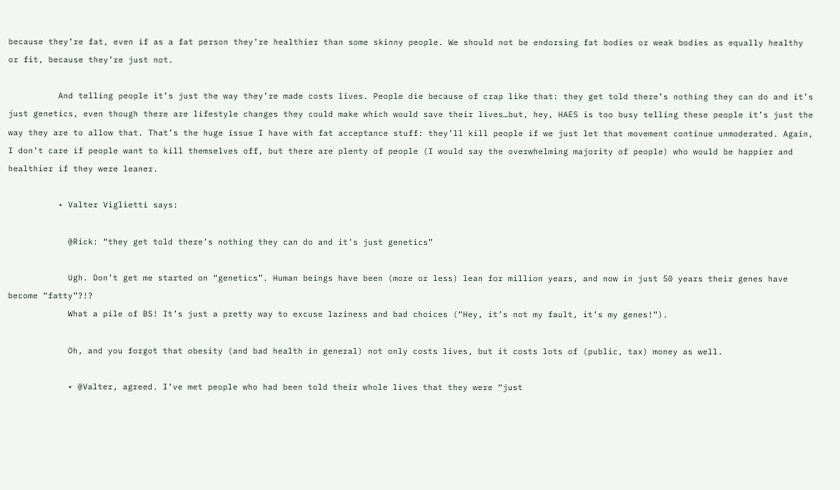because they’re fat, even if as a fat person they’re healthier than some skinny people. We should not be endorsing fat bodies or weak bodies as equally healthy or fit, because they’re just not.

          And telling people it’s just the way they’re made costs lives. People die because of crap like that: they get told there’s nothing they can do and it’s just genetics, even though there are lifestyle changes they could make which would save their lives…but, hey, HAES is too busy telling these people it’s just the way they are to allow that. That’s the huge issue I have with fat acceptance stuff: they’ll kill people if we just let that movement continue unmoderated. Again, I don’t care if people want to kill themselves off, but there are plenty of people (I would say the overwhelming majority of people) who would be happier and healthier if they were leaner.

          • Valter Viglietti says:

            @Rick: “they get told there’s nothing they can do and it’s just genetics”

            Ugh. Don’t get me started on “genetics”. Human beings have been (more or less) lean for million years, and now in just 50 years their genes have become “fatty”?!?
            What a pile of BS! It’s just a pretty way to excuse laziness and bad choices (“Hey, it’s not my fault, it’s my genes!”).

            Oh, and you forgot that obesity (and bad health in general) not only costs lives, but it costs lots of (public, tax) money as well.

            • @Valter, agreed. I’ve met people who had been told their whole lives that they were “just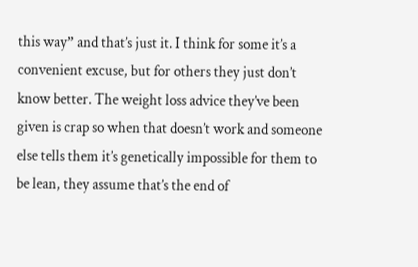this way” and that’s just it. I think for some it’s a convenient excuse, but for others they just don’t know better. The weight loss advice they’ve been given is crap so when that doesn’t work and someone else tells them it’s genetically impossible for them to be lean, they assume that’s the end of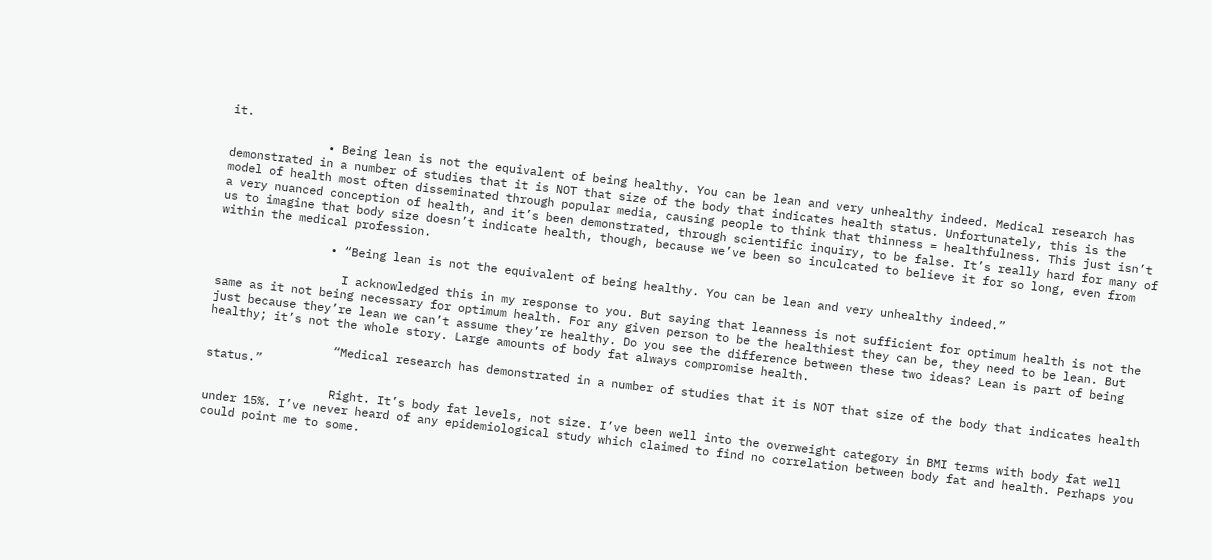it.

              • Being lean is not the equivalent of being healthy. You can be lean and very unhealthy indeed. Medical research has demonstrated in a number of studies that it is NOT that size of the body that indicates health status. Unfortunately, this is the model of health most often disseminated through popular media, causing people to think that thinness = healthfulness. This just isn’t a very nuanced conception of health, and it’s been demonstrated, through scientific inquiry, to be false. It’s really hard for many of us to imagine that body size doesn’t indicate health, though, because we’ve been so inculcated to believe it for so long, even from within the medical profession.

                • “Being lean is not the equivalent of being healthy. You can be lean and very unhealthy indeed.”

                  I acknowledged this in my response to you. But saying that leanness is not sufficient for optimum health is not the same as it not being necessary for optimum health. For any given person to be the healthiest they can be, they need to be lean. But just because they’re lean we can’t assume they’re healthy. Do you see the difference between these two ideas? Lean is part of being healthy; it’s not the whole story. Large amounts of body fat always compromise health.

                  “Medical research has demonstrated in a number of studies that it is NOT that size of the body that indicates health status.”

                  Right. It’s body fat levels, not size. I’ve been well into the overweight category in BMI terms with body fat well under 15%. I’ve never heard of any epidemiological study which claimed to find no correlation between body fat and health. Perhaps you could point me to some.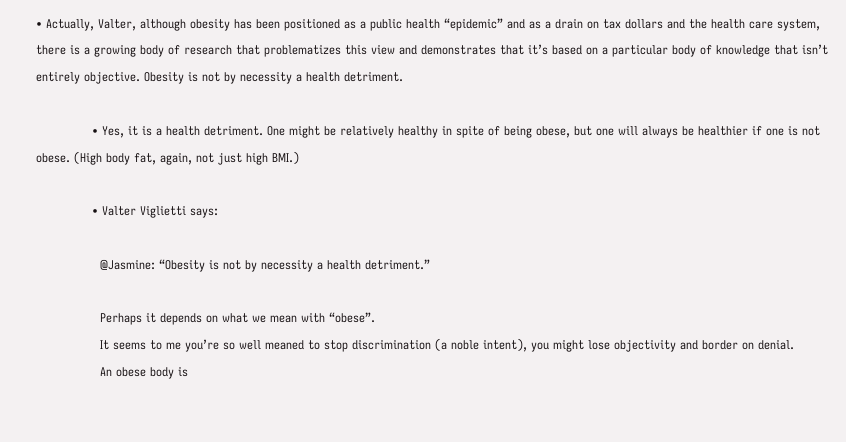• Actually, Valter, although obesity has been positioned as a public health “epidemic” and as a drain on tax dollars and the health care system, there is a growing body of research that problematizes this view and demonstrates that it’s based on a particular body of knowledge that isn’t entirely objective. Obesity is not by necessity a health detriment.

              • Yes, it is a health detriment. One might be relatively healthy in spite of being obese, but one will always be healthier if one is not obese. (High body fat, again, not just high BMI.)

              • Valter Viglietti says:

                @Jasmine: “Obesity is not by necessity a health detriment.”

                Perhaps it depends on what we mean with “obese”.
                It seems to me you’re so well meaned to stop discrimination (a noble intent), you might lose objectivity and border on denial.
                An obese body is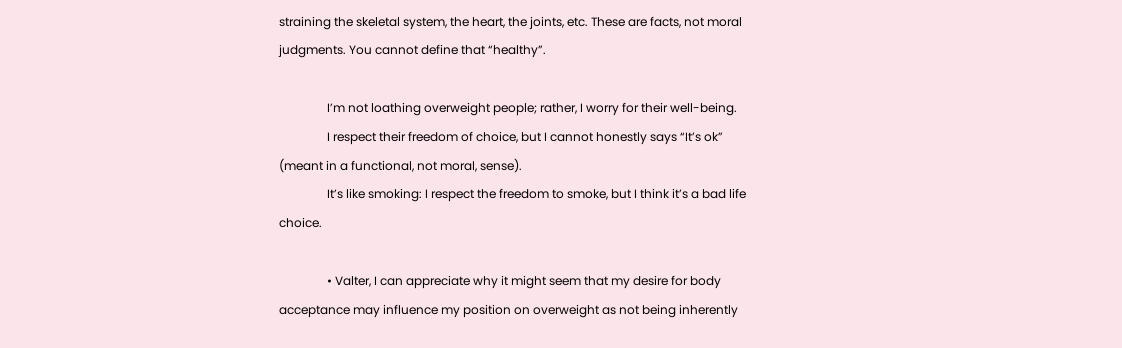straining the skeletal system, the heart, the joints, etc. These are facts, not moral judgments. You cannot define that “healthy”.

                I’m not loathing overweight people; rather, I worry for their well-being.
                I respect their freedom of choice, but I cannot honestly says “It’s ok” (meant in a functional, not moral, sense).
                It’s like smoking: I respect the freedom to smoke, but I think it’s a bad life choice.

                • Valter, I can appreciate why it might seem that my desire for body acceptance may influence my position on overweight as not being inherently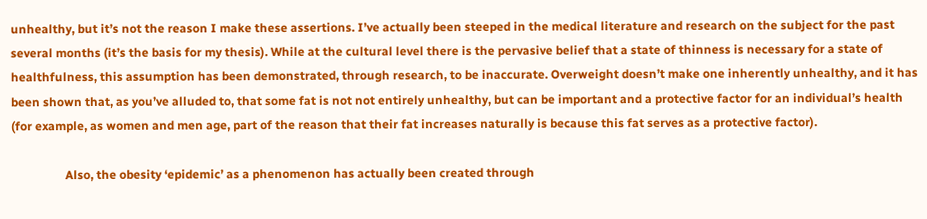unhealthy, but it’s not the reason I make these assertions. I’ve actually been steeped in the medical literature and research on the subject for the past several months (it’s the basis for my thesis). While at the cultural level there is the pervasive belief that a state of thinness is necessary for a state of healthfulness, this assumption has been demonstrated, through research, to be inaccurate. Overweight doesn’t make one inherently unhealthy, and it has been shown that, as you’ve alluded to, that some fat is not not entirely unhealthy, but can be important and a protective factor for an individual’s health (for example, as women and men age, part of the reason that their fat increases naturally is because this fat serves as a protective factor).

                  Also, the obesity ‘epidemic’ as a phenomenon has actually been created through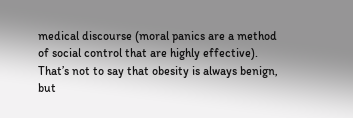medical discourse (moral panics are a method of social control that are highly effective). That’s not to say that obesity is always benign, but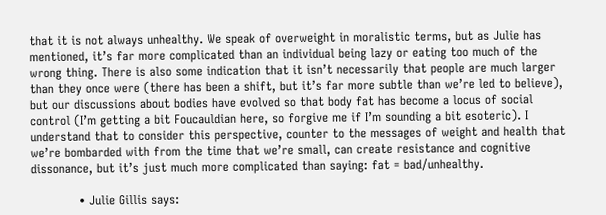that it is not always unhealthy. We speak of overweight in moralistic terms, but as Julie has mentioned, it’s far more complicated than an individual being lazy or eating too much of the wrong thing. There is also some indication that it isn’t necessarily that people are much larger than they once were (there has been a shift, but it’s far more subtle than we’re led to believe), but our discussions about bodies have evolved so that body fat has become a locus of social control (I’m getting a bit Foucauldian here, so forgive me if I’m sounding a bit esoteric). I understand that to consider this perspective, counter to the messages of weight and health that we’re bombarded with from the time that we’re small, can create resistance and cognitive dissonance, but it’s just much more complicated than saying: fat = bad/unhealthy.

            • Julie Gillis says: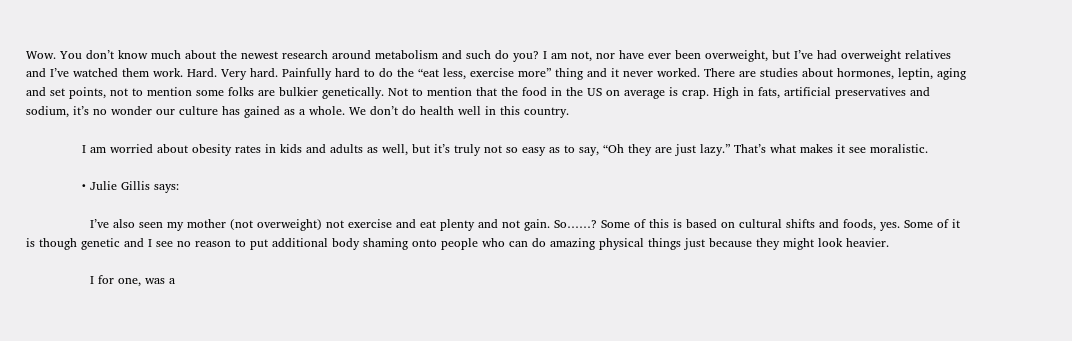Wow. You don’t know much about the newest research around metabolism and such do you? I am not, nor have ever been overweight, but I’ve had overweight relatives and I’ve watched them work. Hard. Very hard. Painfully hard to do the “eat less, exercise more” thing and it never worked. There are studies about hormones, leptin, aging and set points, not to mention some folks are bulkier genetically. Not to mention that the food in the US on average is crap. High in fats, artificial preservatives and sodium, it’s no wonder our culture has gained as a whole. We don’t do health well in this country.

              I am worried about obesity rates in kids and adults as well, but it’s truly not so easy as to say, “Oh they are just lazy.” That’s what makes it see moralistic.

              • Julie Gillis says:

                I’ve also seen my mother (not overweight) not exercise and eat plenty and not gain. So……? Some of this is based on cultural shifts and foods, yes. Some of it is though genetic and I see no reason to put additional body shaming onto people who can do amazing physical things just because they might look heavier.

                I for one, was a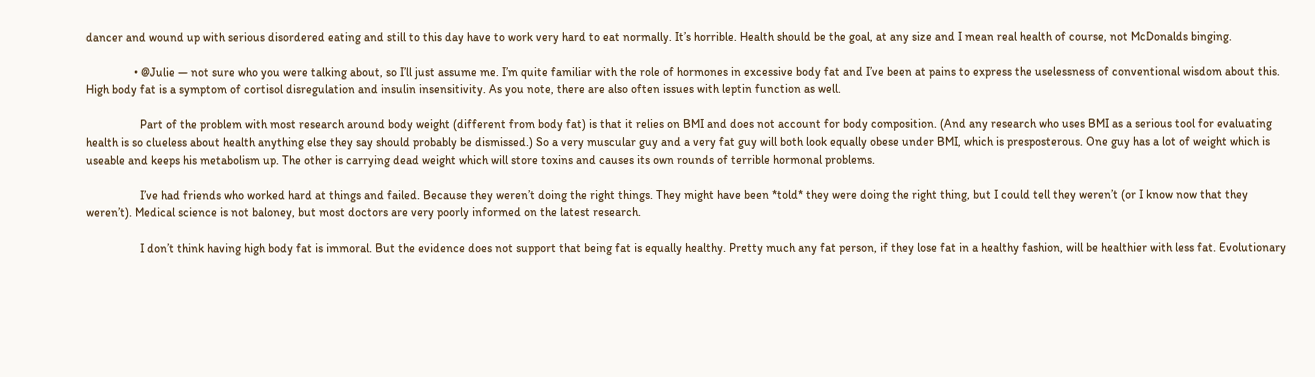dancer and wound up with serious disordered eating and still to this day have to work very hard to eat normally. It’s horrible. Health should be the goal, at any size and I mean real health of course, not McDonalds binging.

                • @Julie — not sure who you were talking about, so I’ll just assume me. I’m quite familiar with the role of hormones in excessive body fat and I’ve been at pains to express the uselessness of conventional wisdom about this. High body fat is a symptom of cortisol disregulation and insulin insensitivity. As you note, there are also often issues with leptin function as well.

                  Part of the problem with most research around body weight (different from body fat) is that it relies on BMI and does not account for body composition. (And any research who uses BMI as a serious tool for evaluating health is so clueless about health anything else they say should probably be dismissed.) So a very muscular guy and a very fat guy will both look equally obese under BMI, which is presposterous. One guy has a lot of weight which is useable and keeps his metabolism up. The other is carrying dead weight which will store toxins and causes its own rounds of terrible hormonal problems.

                  I’ve had friends who worked hard at things and failed. Because they weren’t doing the right things. They might have been *told* they were doing the right thing, but I could tell they weren’t (or I know now that they weren’t). Medical science is not baloney, but most doctors are very poorly informed on the latest research.

                  I don’t think having high body fat is immoral. But the evidence does not support that being fat is equally healthy. Pretty much any fat person, if they lose fat in a healthy fashion, will be healthier with less fat. Evolutionary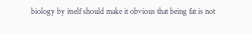biology by itself should make it obvious that being fat is not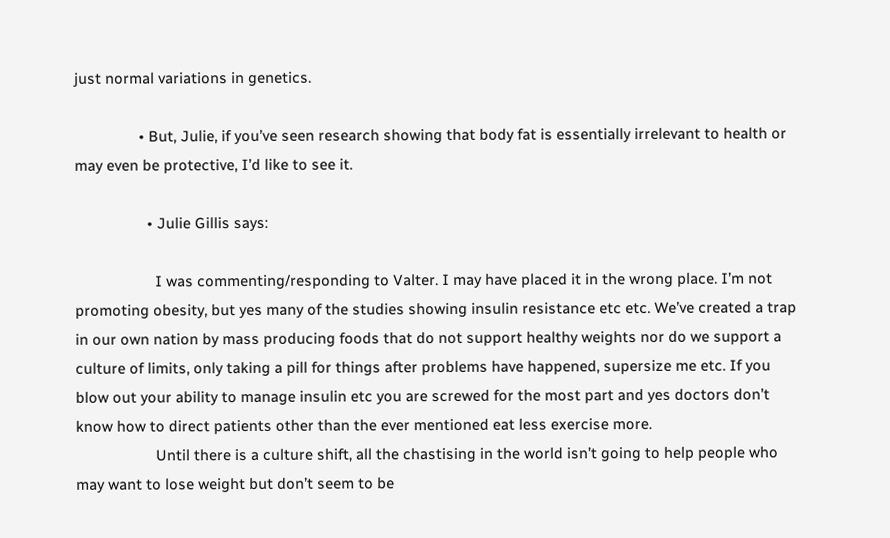just normal variations in genetics.

                • But, Julie, if you’ve seen research showing that body fat is essentially irrelevant to health or may even be protective, I’d like to see it.

                  • Julie Gillis says:

                    I was commenting/responding to Valter. I may have placed it in the wrong place. I’m not promoting obesity, but yes many of the studies showing insulin resistance etc etc. We’ve created a trap in our own nation by mass producing foods that do not support healthy weights nor do we support a culture of limits, only taking a pill for things after problems have happened, supersize me etc. If you blow out your ability to manage insulin etc you are screwed for the most part and yes doctors don’t know how to direct patients other than the ever mentioned eat less exercise more.
                    Until there is a culture shift, all the chastising in the world isn’t going to help people who may want to lose weight but don’t seem to be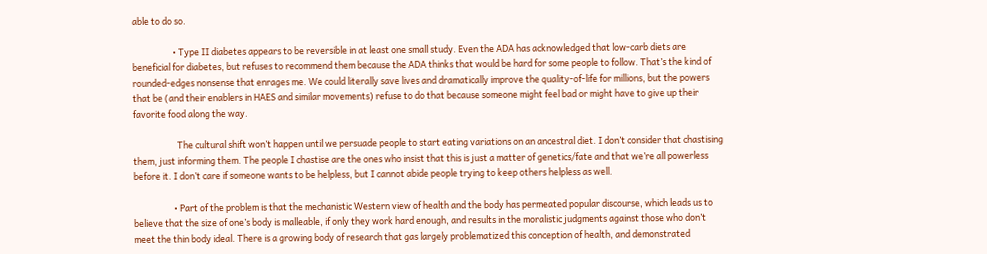able to do so.

                    • Type II diabetes appears to be reversible in at least one small study. Even the ADA has acknowledged that low-carb diets are beneficial for diabetes, but refuses to recommend them because the ADA thinks that would be hard for some people to follow. That’s the kind of rounded-edges nonsense that enrages me. We could literally save lives and dramatically improve the quality-of-life for millions, but the powers that be (and their enablers in HAES and similar movements) refuse to do that because someone might feel bad or might have to give up their favorite food along the way.

                      The cultural shift won’t happen until we persuade people to start eating variations on an ancestral diet. I don’t consider that chastising them, just informing them. The people I chastise are the ones who insist that this is just a matter of genetics/fate and that we’re all powerless before it. I don’t care if someone wants to be helpless, but I cannot abide people trying to keep others helpless as well.

                    • Part of the problem is that the mechanistic Western view of health and the body has permeated popular discourse, which leads us to believe that the size of one’s body is malleable, if only they work hard enough, and results in the moralistic judgments against those who don’t meet the thin body ideal. There is a growing body of research that gas largely problematized this conception of health, and demonstrated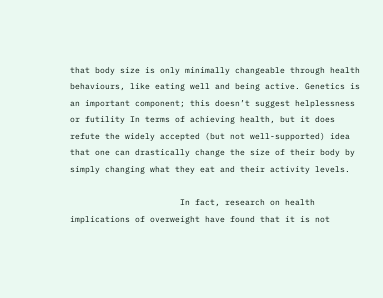that body size is only minimally changeable through health behaviours, like eating well and being active. Genetics is an important component; this doesn’t suggest helplessness or futility In terms of achieving health, but it does refute the widely accepted (but not well-supported) idea that one can drastically change the size of their body by simply changing what they eat and their activity levels.

                      In fact, research on health implications of overweight have found that it is not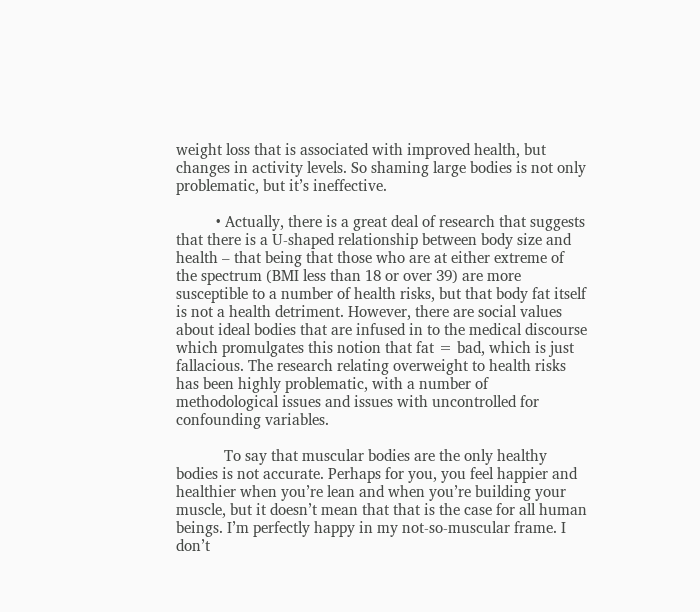weight loss that is associated with improved health, but changes in activity levels. So shaming large bodies is not only problematic, but it’s ineffective.

          • Actually, there is a great deal of research that suggests that there is a U-shaped relationship between body size and health – that being that those who are at either extreme of the spectrum (BMI less than 18 or over 39) are more susceptible to a number of health risks, but that body fat itself is not a health detriment. However, there are social values about ideal bodies that are infused in to the medical discourse which promulgates this notion that fat = bad, which is just fallacious. The research relating overweight to health risks has been highly problematic, with a number of methodological issues and issues with uncontrolled for confounding variables.

            To say that muscular bodies are the only healthy bodies is not accurate. Perhaps for you, you feel happier and healthier when you’re lean and when you’re building your muscle, but it doesn’t mean that that is the case for all human beings. I’m perfectly happy in my not-so-muscular frame. I don’t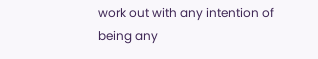work out with any intention of being any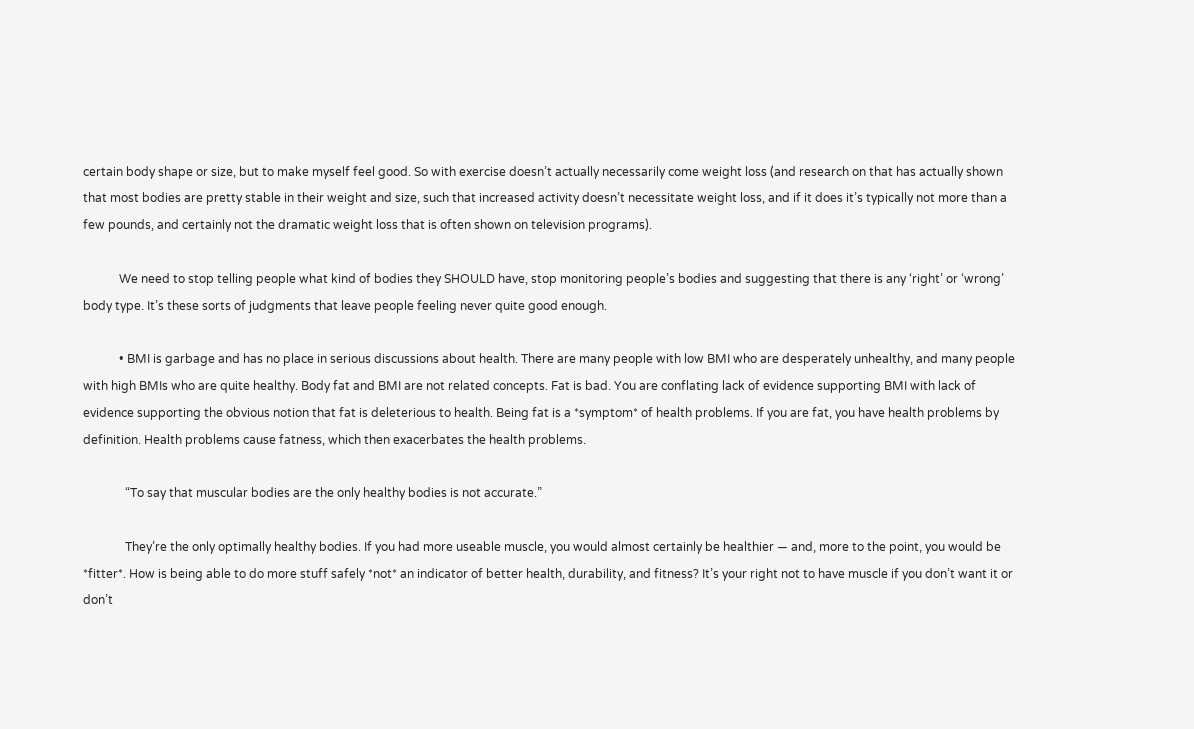certain body shape or size, but to make myself feel good. So with exercise doesn’t actually necessarily come weight loss (and research on that has actually shown that most bodies are pretty stable in their weight and size, such that increased activity doesn’t necessitate weight loss, and if it does it’s typically not more than a few pounds, and certainly not the dramatic weight loss that is often shown on television programs).

            We need to stop telling people what kind of bodies they SHOULD have, stop monitoring people’s bodies and suggesting that there is any ‘right’ or ‘wrong’ body type. It’s these sorts of judgments that leave people feeling never quite good enough.

            • BMI is garbage and has no place in serious discussions about health. There are many people with low BMI who are desperately unhealthy, and many people with high BMIs who are quite healthy. Body fat and BMI are not related concepts. Fat is bad. You are conflating lack of evidence supporting BMI with lack of evidence supporting the obvious notion that fat is deleterious to health. Being fat is a *symptom* of health problems. If you are fat, you have health problems by definition. Health problems cause fatness, which then exacerbates the health problems.

              “To say that muscular bodies are the only healthy bodies is not accurate.”

              They’re the only optimally healthy bodies. If you had more useable muscle, you would almost certainly be healthier — and, more to the point, you would be *fitter*. How is being able to do more stuff safely *not* an indicator of better health, durability, and fitness? It’s your right not to have muscle if you don’t want it or don’t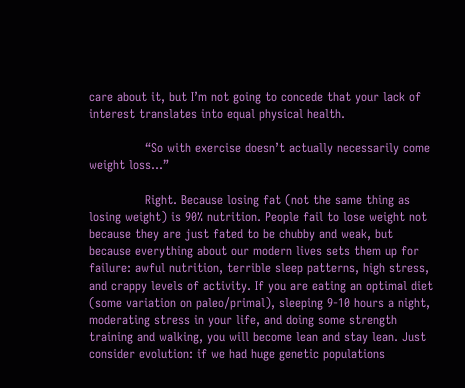care about it, but I’m not going to concede that your lack of interest translates into equal physical health.

              “So with exercise doesn’t actually necessarily come weight loss…”

              Right. Because losing fat (not the same thing as losing weight) is 90% nutrition. People fail to lose weight not because they are just fated to be chubby and weak, but because everything about our modern lives sets them up for failure: awful nutrition, terrible sleep patterns, high stress, and crappy levels of activity. If you are eating an optimal diet (some variation on paleo/primal), sleeping 9-10 hours a night, moderating stress in your life, and doing some strength training and walking, you will become lean and stay lean. Just consider evolution: if we had huge genetic populations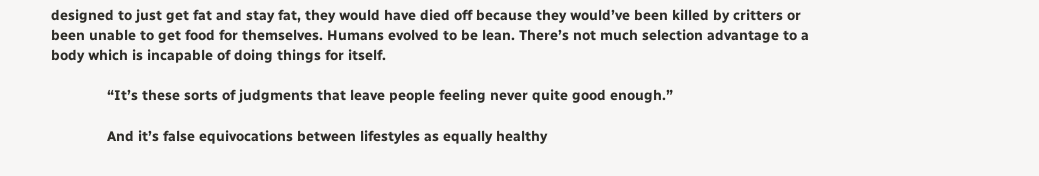designed to just get fat and stay fat, they would have died off because they would’ve been killed by critters or been unable to get food for themselves. Humans evolved to be lean. There’s not much selection advantage to a body which is incapable of doing things for itself.

              “It’s these sorts of judgments that leave people feeling never quite good enough.”

              And it’s false equivocations between lifestyles as equally healthy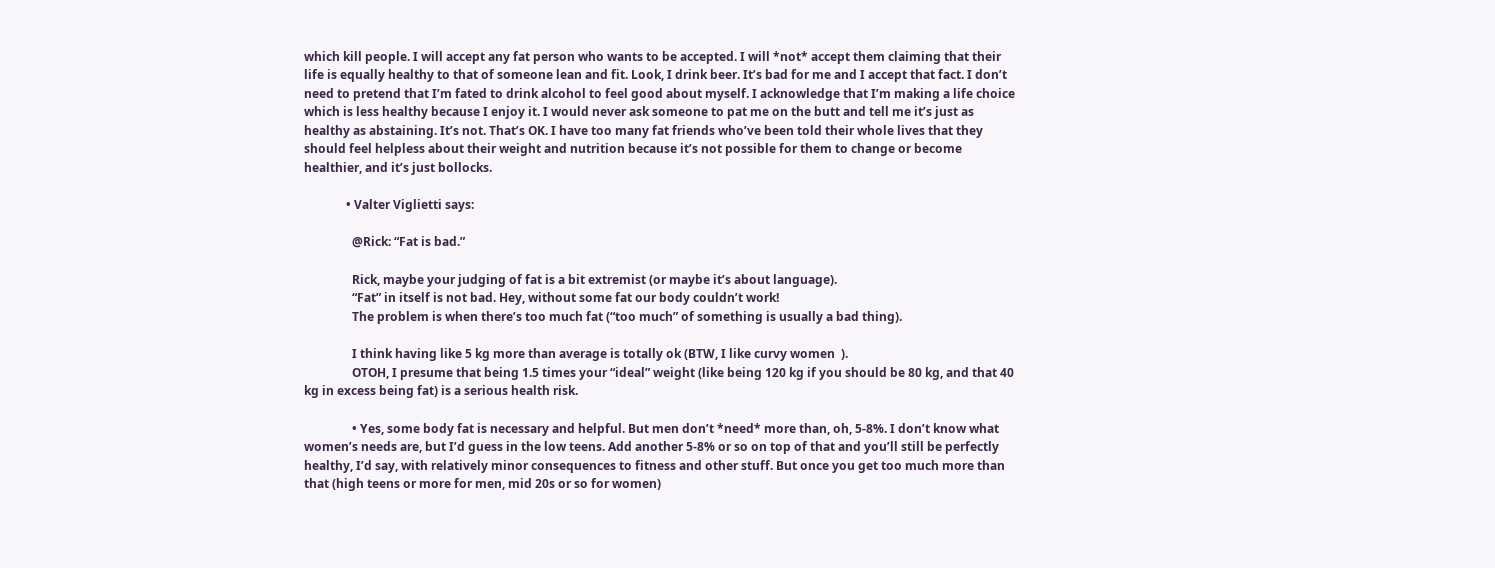which kill people. I will accept any fat person who wants to be accepted. I will *not* accept them claiming that their life is equally healthy to that of someone lean and fit. Look, I drink beer. It’s bad for me and I accept that fact. I don’t need to pretend that I’m fated to drink alcohol to feel good about myself. I acknowledge that I’m making a life choice which is less healthy because I enjoy it. I would never ask someone to pat me on the butt and tell me it’s just as healthy as abstaining. It’s not. That’s OK. I have too many fat friends who’ve been told their whole lives that they should feel helpless about their weight and nutrition because it’s not possible for them to change or become healthier, and it’s just bollocks.

              • Valter Viglietti says:

                @Rick: “Fat is bad.”

                Rick, maybe your judging of fat is a bit extremist (or maybe it’s about language).
                “Fat” in itself is not bad. Hey, without some fat our body couldn’t work!
                The problem is when there’s too much fat (“too much” of something is usually a bad thing).

                I think having like 5 kg more than average is totally ok (BTW, I like curvy women  ).
                OTOH, I presume that being 1.5 times your “ideal” weight (like being 120 kg if you should be 80 kg, and that 40 kg in excess being fat) is a serious health risk.

                • Yes, some body fat is necessary and helpful. But men don’t *need* more than, oh, 5-8%. I don’t know what women’s needs are, but I’d guess in the low teens. Add another 5-8% or so on top of that and you’ll still be perfectly healthy, I’d say, with relatively minor consequences to fitness and other stuff. But once you get too much more than that (high teens or more for men, mid 20s or so for women)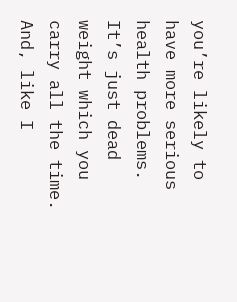you’re likely to have more serious health problems. It’s just dead weight which you carry all the time. And, like I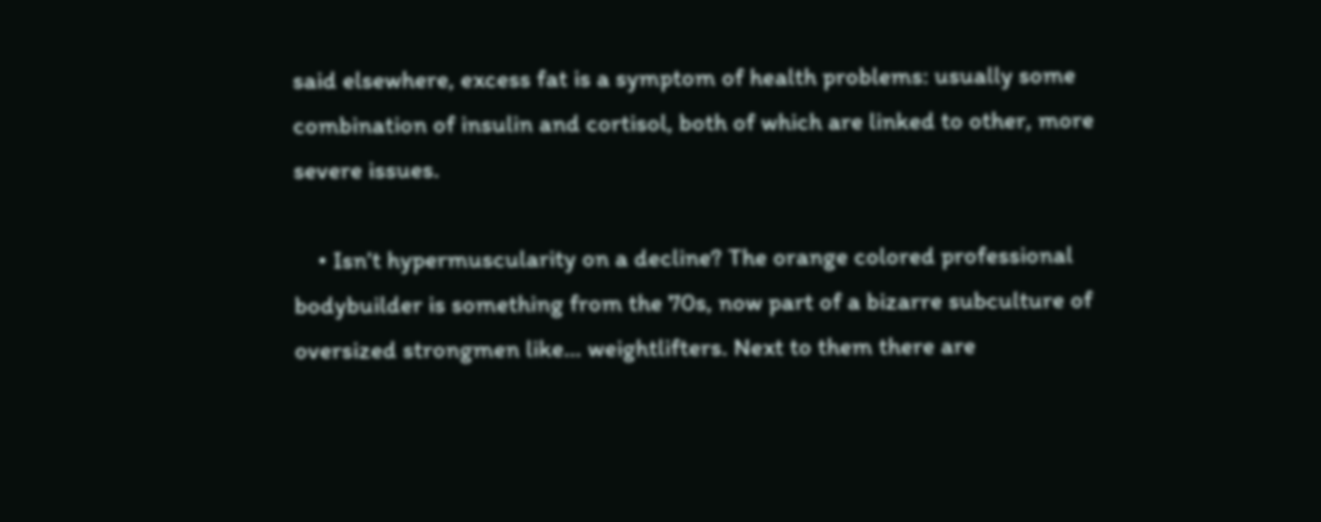said elsewhere, excess fat is a symptom of health problems: usually some combination of insulin and cortisol, both of which are linked to other, more severe issues.

    • Isn’t hypermuscularity on a decline? The orange colored professional bodybuilder is something from the 70s, now part of a bizarre subculture of oversized strongmen like… weightlifters. Next to them there are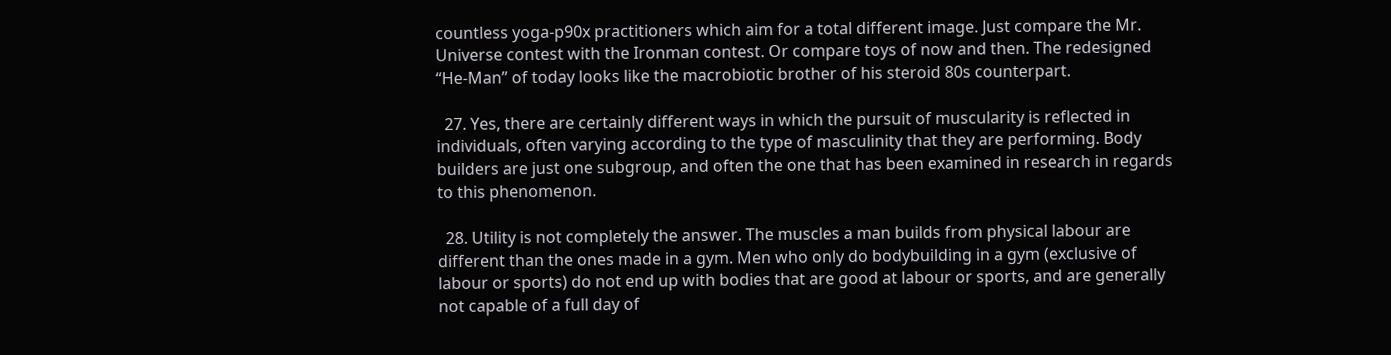countless yoga-p90x practitioners which aim for a total different image. Just compare the Mr. Universe contest with the Ironman contest. Or compare toys of now and then. The redesigned “He-Man” of today looks like the macrobiotic brother of his steroid 80s counterpart.

  27. Yes, there are certainly different ways in which the pursuit of muscularity is reflected in individuals, often varying according to the type of masculinity that they are performing. Body builders are just one subgroup, and often the one that has been examined in research in regards to this phenomenon.

  28. Utility is not completely the answer. The muscles a man builds from physical labour are different than the ones made in a gym. Men who only do bodybuilding in a gym (exclusive of labour or sports) do not end up with bodies that are good at labour or sports, and are generally not capable of a full day of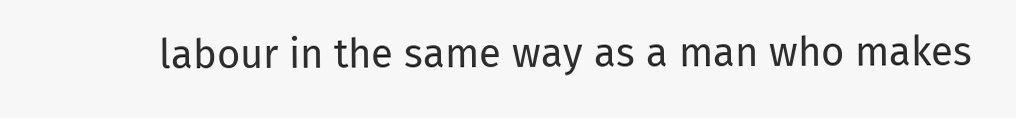labour in the same way as a man who makes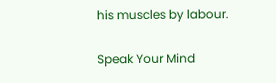his muscles by labour.

Speak Your Mind